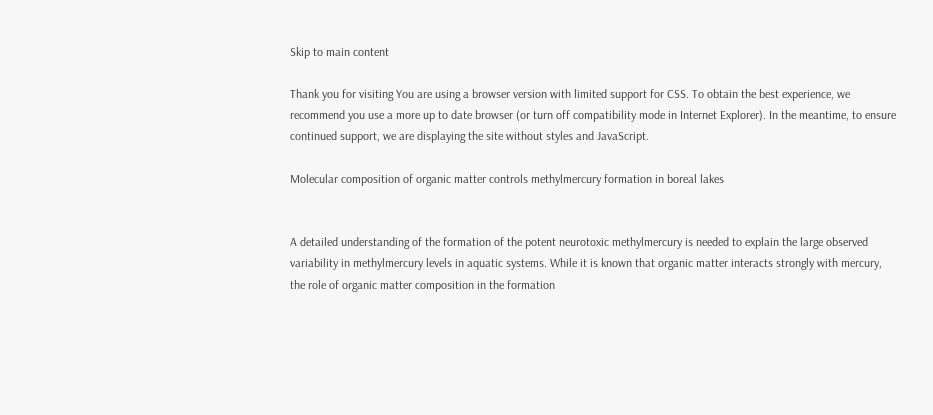Skip to main content

Thank you for visiting You are using a browser version with limited support for CSS. To obtain the best experience, we recommend you use a more up to date browser (or turn off compatibility mode in Internet Explorer). In the meantime, to ensure continued support, we are displaying the site without styles and JavaScript.

Molecular composition of organic matter controls methylmercury formation in boreal lakes


A detailed understanding of the formation of the potent neurotoxic methylmercury is needed to explain the large observed variability in methylmercury levels in aquatic systems. While it is known that organic matter interacts strongly with mercury, the role of organic matter composition in the formation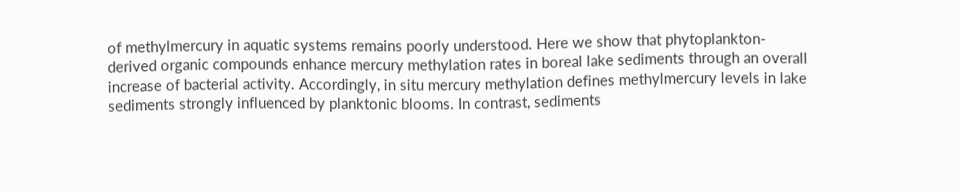of methylmercury in aquatic systems remains poorly understood. Here we show that phytoplankton-derived organic compounds enhance mercury methylation rates in boreal lake sediments through an overall increase of bacterial activity. Accordingly, in situ mercury methylation defines methylmercury levels in lake sediments strongly influenced by planktonic blooms. In contrast, sediments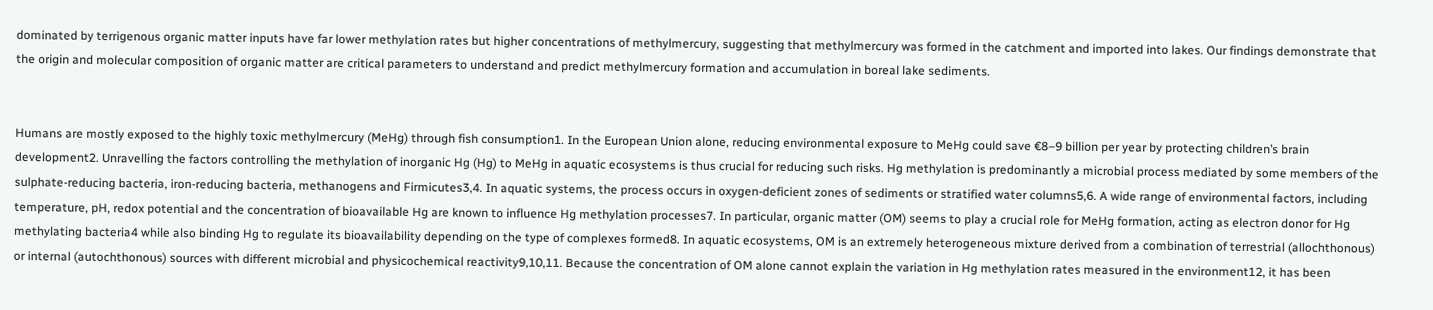dominated by terrigenous organic matter inputs have far lower methylation rates but higher concentrations of methylmercury, suggesting that methylmercury was formed in the catchment and imported into lakes. Our findings demonstrate that the origin and molecular composition of organic matter are critical parameters to understand and predict methylmercury formation and accumulation in boreal lake sediments.


Humans are mostly exposed to the highly toxic methylmercury (MeHg) through fish consumption1. In the European Union alone, reducing environmental exposure to MeHg could save €8–9 billion per year by protecting children’s brain development2. Unravelling the factors controlling the methylation of inorganic Hg (Hg) to MeHg in aquatic ecosystems is thus crucial for reducing such risks. Hg methylation is predominantly a microbial process mediated by some members of the sulphate-reducing bacteria, iron-reducing bacteria, methanogens and Firmicutes3,4. In aquatic systems, the process occurs in oxygen-deficient zones of sediments or stratified water columns5,6. A wide range of environmental factors, including temperature, pH, redox potential and the concentration of bioavailable Hg are known to influence Hg methylation processes7. In particular, organic matter (OM) seems to play a crucial role for MeHg formation, acting as electron donor for Hg methylating bacteria4 while also binding Hg to regulate its bioavailability depending on the type of complexes formed8. In aquatic ecosystems, OM is an extremely heterogeneous mixture derived from a combination of terrestrial (allochthonous) or internal (autochthonous) sources with different microbial and physicochemical reactivity9,10,11. Because the concentration of OM alone cannot explain the variation in Hg methylation rates measured in the environment12, it has been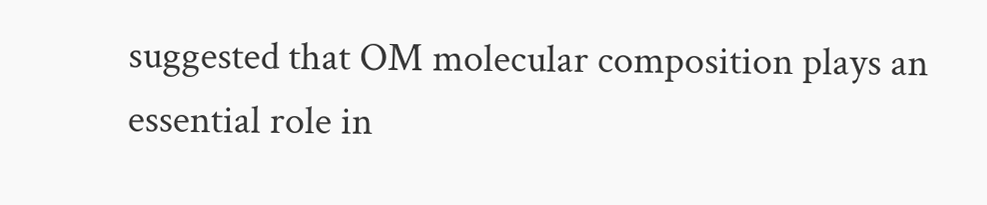suggested that OM molecular composition plays an essential role in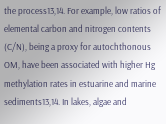the process13,14. For example, low ratios of elemental carbon and nitrogen contents (C/N), being a proxy for autochthonous OM, have been associated with higher Hg methylation rates in estuarine and marine sediments13,14. In lakes, algae and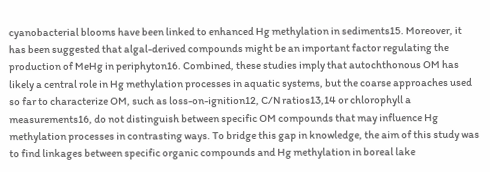cyanobacterial blooms have been linked to enhanced Hg methylation in sediments15. Moreover, it has been suggested that algal-derived compounds might be an important factor regulating the production of MeHg in periphyton16. Combined, these studies imply that autochthonous OM has likely a central role in Hg methylation processes in aquatic systems, but the coarse approaches used so far to characterize OM, such as loss-on-ignition12, C/N ratios13,14 or chlorophyll a measurements16, do not distinguish between specific OM compounds that may influence Hg methylation processes in contrasting ways. To bridge this gap in knowledge, the aim of this study was to find linkages between specific organic compounds and Hg methylation in boreal lake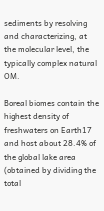sediments by resolving and characterizing, at the molecular level, the typically complex natural OM.

Boreal biomes contain the highest density of freshwaters on Earth17 and host about 28.4% of the global lake area (obtained by dividing the total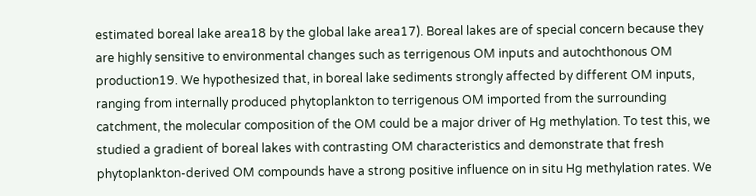estimated boreal lake area18 by the global lake area17). Boreal lakes are of special concern because they are highly sensitive to environmental changes such as terrigenous OM inputs and autochthonous OM production19. We hypothesized that, in boreal lake sediments strongly affected by different OM inputs, ranging from internally produced phytoplankton to terrigenous OM imported from the surrounding catchment, the molecular composition of the OM could be a major driver of Hg methylation. To test this, we studied a gradient of boreal lakes with contrasting OM characteristics and demonstrate that fresh phytoplankton-derived OM compounds have a strong positive influence on in situ Hg methylation rates. We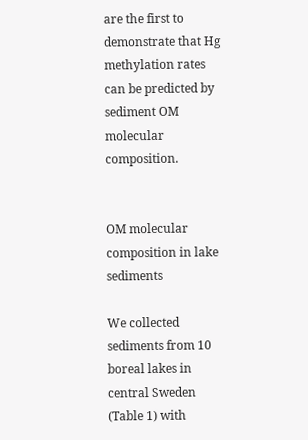are the first to demonstrate that Hg methylation rates can be predicted by sediment OM molecular composition.


OM molecular composition in lake sediments

We collected sediments from 10 boreal lakes in central Sweden (Table 1) with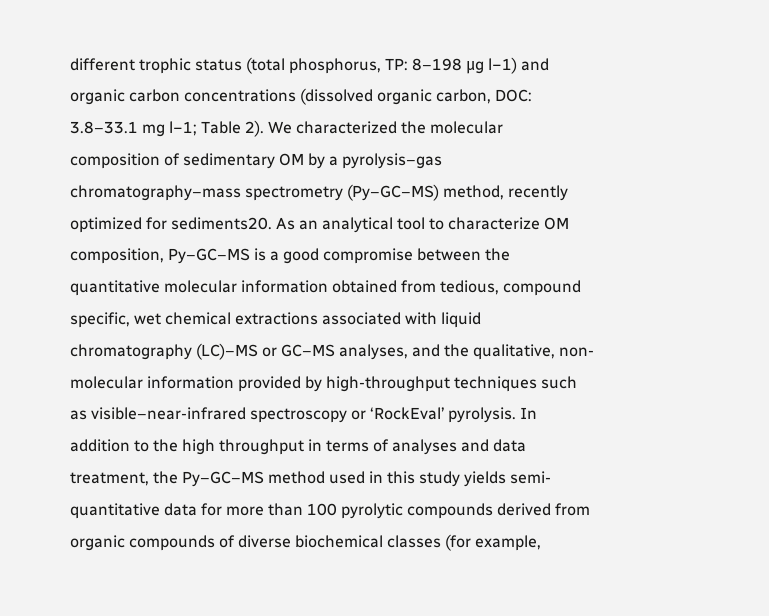different trophic status (total phosphorus, TP: 8–198 μg l−1) and organic carbon concentrations (dissolved organic carbon, DOC: 3.8–33.1 mg l−1; Table 2). We characterized the molecular composition of sedimentary OM by a pyrolysis–gas chromatography–mass spectrometry (Py–GC–MS) method, recently optimized for sediments20. As an analytical tool to characterize OM composition, Py–GC–MS is a good compromise between the quantitative molecular information obtained from tedious, compound specific, wet chemical extractions associated with liquid chromatography (LC)–MS or GC–MS analyses, and the qualitative, non-molecular information provided by high-throughput techniques such as visible–near-infrared spectroscopy or ‘RockEval’ pyrolysis. In addition to the high throughput in terms of analyses and data treatment, the Py–GC–MS method used in this study yields semi-quantitative data for more than 100 pyrolytic compounds derived from organic compounds of diverse biochemical classes (for example,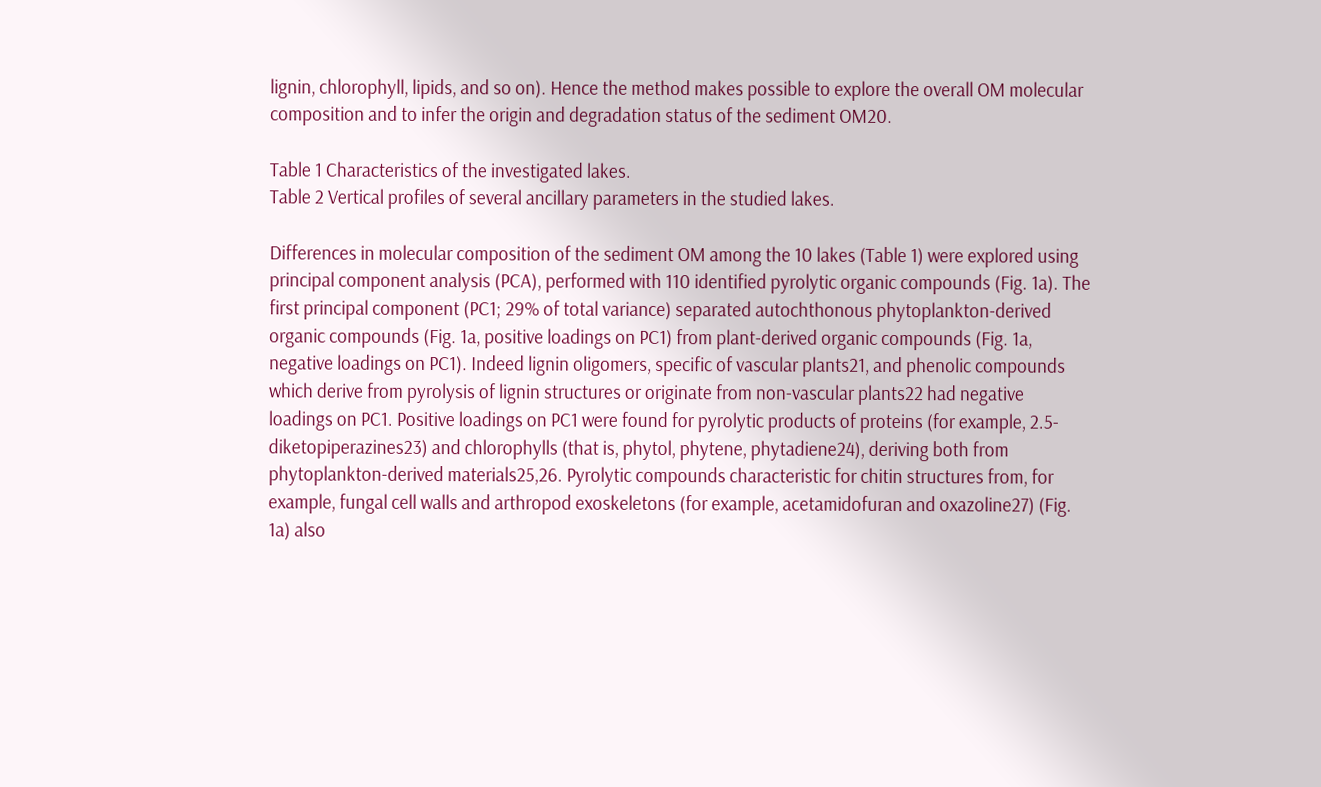lignin, chlorophyll, lipids, and so on). Hence the method makes possible to explore the overall OM molecular composition and to infer the origin and degradation status of the sediment OM20.

Table 1 Characteristics of the investigated lakes.
Table 2 Vertical profiles of several ancillary parameters in the studied lakes.

Differences in molecular composition of the sediment OM among the 10 lakes (Table 1) were explored using principal component analysis (PCA), performed with 110 identified pyrolytic organic compounds (Fig. 1a). The first principal component (PC1; 29% of total variance) separated autochthonous phytoplankton-derived organic compounds (Fig. 1a, positive loadings on PC1) from plant-derived organic compounds (Fig. 1a, negative loadings on PC1). Indeed lignin oligomers, specific of vascular plants21, and phenolic compounds which derive from pyrolysis of lignin structures or originate from non-vascular plants22 had negative loadings on PC1. Positive loadings on PC1 were found for pyrolytic products of proteins (for example, 2.5-diketopiperazines23) and chlorophylls (that is, phytol, phytene, phytadiene24), deriving both from phytoplankton-derived materials25,26. Pyrolytic compounds characteristic for chitin structures from, for example, fungal cell walls and arthropod exoskeletons (for example, acetamidofuran and oxazoline27) (Fig. 1a) also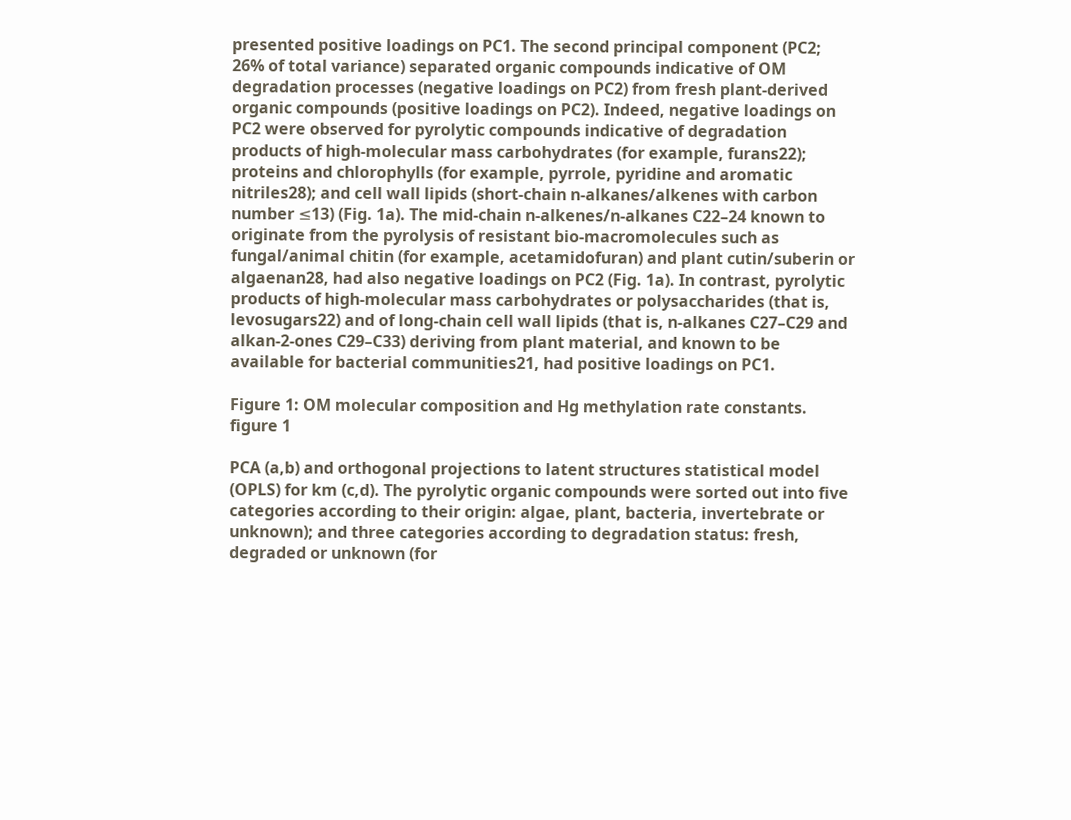presented positive loadings on PC1. The second principal component (PC2; 26% of total variance) separated organic compounds indicative of OM degradation processes (negative loadings on PC2) from fresh plant-derived organic compounds (positive loadings on PC2). Indeed, negative loadings on PC2 were observed for pyrolytic compounds indicative of degradation products of high-molecular mass carbohydrates (for example, furans22); proteins and chlorophylls (for example, pyrrole, pyridine and aromatic nitriles28); and cell wall lipids (short-chain n-alkanes/alkenes with carbon number ≤13) (Fig. 1a). The mid-chain n-alkenes/n-alkanes C22–24 known to originate from the pyrolysis of resistant bio-macromolecules such as fungal/animal chitin (for example, acetamidofuran) and plant cutin/suberin or algaenan28, had also negative loadings on PC2 (Fig. 1a). In contrast, pyrolytic products of high-molecular mass carbohydrates or polysaccharides (that is, levosugars22) and of long-chain cell wall lipids (that is, n-alkanes C27–C29 and alkan-2-ones C29–C33) deriving from plant material, and known to be available for bacterial communities21, had positive loadings on PC1.

Figure 1: OM molecular composition and Hg methylation rate constants.
figure 1

PCA (a,b) and orthogonal projections to latent structures statistical model (OPLS) for km (c,d). The pyrolytic organic compounds were sorted out into five categories according to their origin: algae, plant, bacteria, invertebrate or unknown); and three categories according to degradation status: fresh, degraded or unknown (for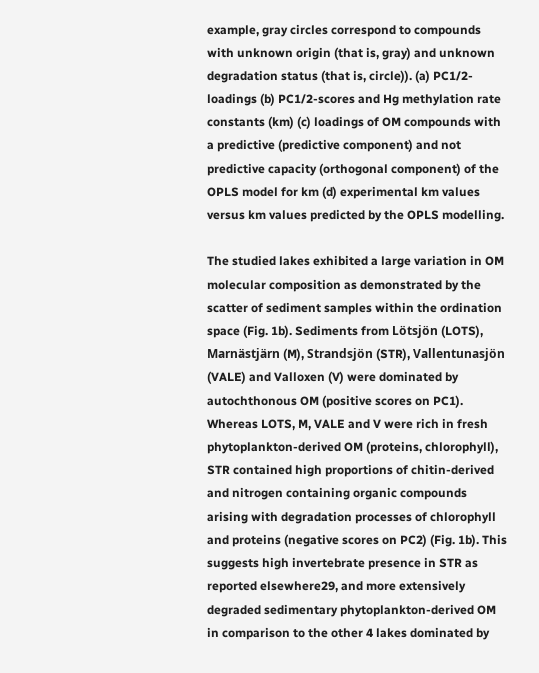example, gray circles correspond to compounds with unknown origin (that is, gray) and unknown degradation status (that is, circle)). (a) PC1/2-loadings (b) PC1/2-scores and Hg methylation rate constants (km) (c) loadings of OM compounds with a predictive (predictive component) and not predictive capacity (orthogonal component) of the OPLS model for km (d) experimental km values versus km values predicted by the OPLS modelling.

The studied lakes exhibited a large variation in OM molecular composition as demonstrated by the scatter of sediment samples within the ordination space (Fig. 1b). Sediments from Lötsjön (LOTS), Marnästjärn (M), Strandsjön (STR), Vallentunasjön (VALE) and Valloxen (V) were dominated by autochthonous OM (positive scores on PC1). Whereas LOTS, M, VALE and V were rich in fresh phytoplankton-derived OM (proteins, chlorophyll), STR contained high proportions of chitin-derived and nitrogen containing organic compounds arising with degradation processes of chlorophyll and proteins (negative scores on PC2) (Fig. 1b). This suggests high invertebrate presence in STR as reported elsewhere29, and more extensively degraded sedimentary phytoplankton-derived OM in comparison to the other 4 lakes dominated by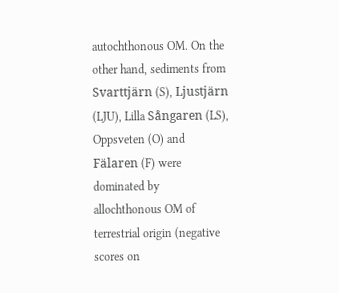autochthonous OM. On the other hand, sediments from Svarttjärn (S), Ljustjärn (LJU), Lilla Sångaren (LS), Oppsveten (O) and Fälaren (F) were dominated by allochthonous OM of terrestrial origin (negative scores on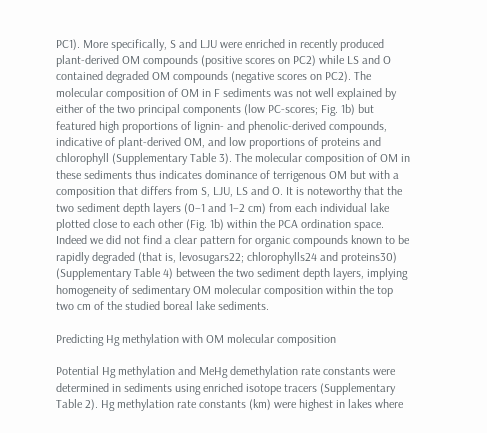PC1). More specifically, S and LJU were enriched in recently produced plant-derived OM compounds (positive scores on PC2) while LS and O contained degraded OM compounds (negative scores on PC2). The molecular composition of OM in F sediments was not well explained by either of the two principal components (low PC-scores; Fig. 1b) but featured high proportions of lignin- and phenolic-derived compounds, indicative of plant-derived OM, and low proportions of proteins and chlorophyll (Supplementary Table 3). The molecular composition of OM in these sediments thus indicates dominance of terrigenous OM but with a composition that differs from S, LJU, LS and O. It is noteworthy that the two sediment depth layers (0–1 and 1–2 cm) from each individual lake plotted close to each other (Fig. 1b) within the PCA ordination space. Indeed we did not find a clear pattern for organic compounds known to be rapidly degraded (that is, levosugars22; chlorophylls24 and proteins30) (Supplementary Table 4) between the two sediment depth layers, implying homogeneity of sedimentary OM molecular composition within the top two cm of the studied boreal lake sediments.

Predicting Hg methylation with OM molecular composition

Potential Hg methylation and MeHg demethylation rate constants were determined in sediments using enriched isotope tracers (Supplementary Table 2). Hg methylation rate constants (km) were highest in lakes where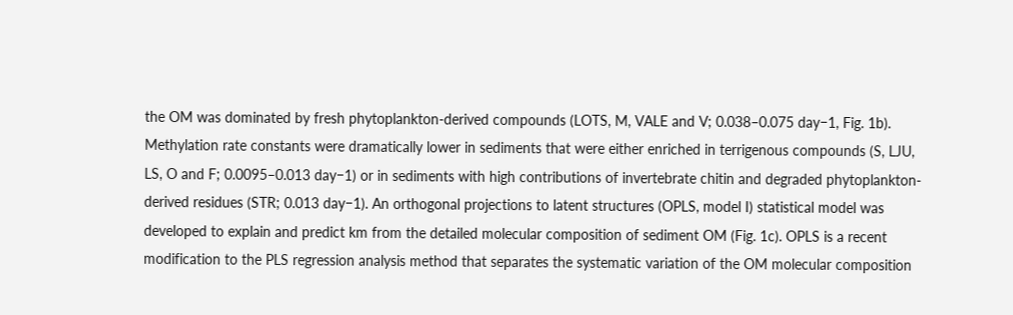the OM was dominated by fresh phytoplankton-derived compounds (LOTS, M, VALE and V; 0.038–0.075 day−1, Fig. 1b). Methylation rate constants were dramatically lower in sediments that were either enriched in terrigenous compounds (S, LJU, LS, O and F; 0.0095–0.013 day−1) or in sediments with high contributions of invertebrate chitin and degraded phytoplankton-derived residues (STR; 0.013 day−1). An orthogonal projections to latent structures (OPLS, model I) statistical model was developed to explain and predict km from the detailed molecular composition of sediment OM (Fig. 1c). OPLS is a recent modification to the PLS regression analysis method that separates the systematic variation of the OM molecular composition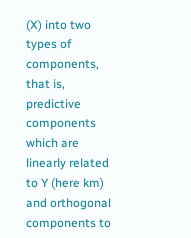(X) into two types of components, that is, predictive components which are linearly related to Y (here km) and orthogonal components to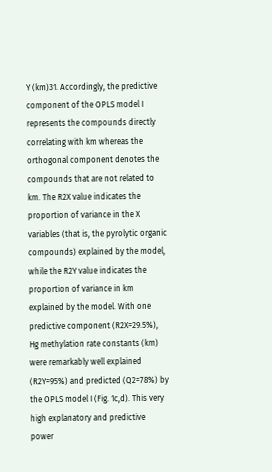Y (km)31. Accordingly, the predictive component of the OPLS model I represents the compounds directly correlating with km whereas the orthogonal component denotes the compounds that are not related to km. The R2X value indicates the proportion of variance in the X variables (that is, the pyrolytic organic compounds) explained by the model, while the R2Y value indicates the proportion of variance in km explained by the model. With one predictive component (R2X=29.5%), Hg methylation rate constants (km) were remarkably well explained (R2Y=95%) and predicted (Q2=78%) by the OPLS model I (Fig. 1c,d). This very high explanatory and predictive power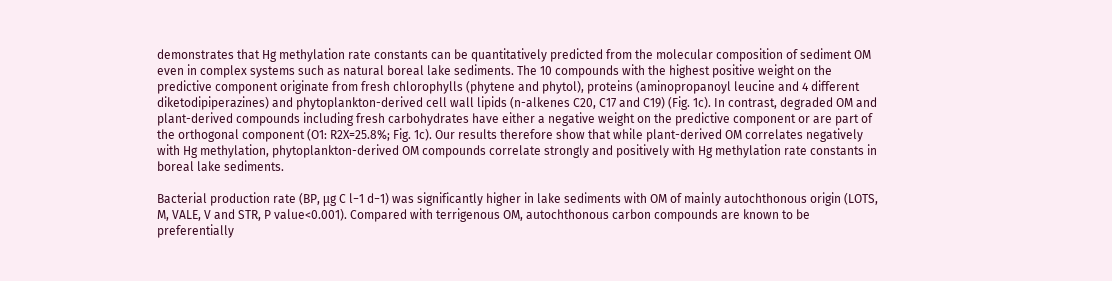demonstrates that Hg methylation rate constants can be quantitatively predicted from the molecular composition of sediment OM even in complex systems such as natural boreal lake sediments. The 10 compounds with the highest positive weight on the predictive component originate from fresh chlorophylls (phytene and phytol), proteins (aminopropanoyl leucine and 4 different diketodipiperazines) and phytoplankton-derived cell wall lipids (n-alkenes C20, C17 and C19) (Fig. 1c). In contrast, degraded OM and plant-derived compounds including fresh carbohydrates have either a negative weight on the predictive component or are part of the orthogonal component (O1: R2X=25.8%; Fig. 1c). Our results therefore show that while plant-derived OM correlates negatively with Hg methylation, phytoplankton-derived OM compounds correlate strongly and positively with Hg methylation rate constants in boreal lake sediments.

Bacterial production rate (BP, μg C l−1 d−1) was significantly higher in lake sediments with OM of mainly autochthonous origin (LOTS, M, VALE, V and STR, P value<0.001). Compared with terrigenous OM, autochthonous carbon compounds are known to be preferentially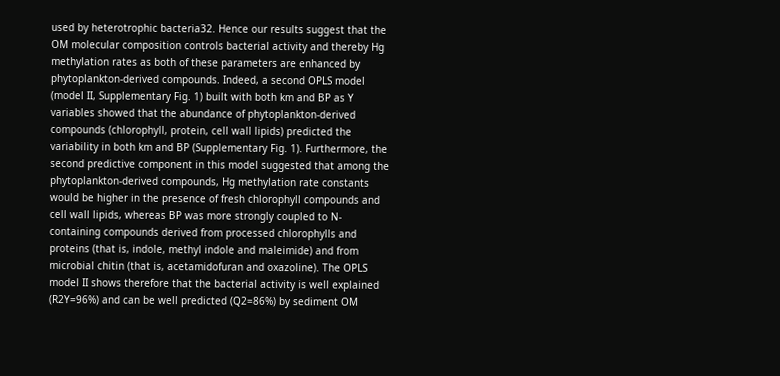used by heterotrophic bacteria32. Hence our results suggest that the OM molecular composition controls bacterial activity and thereby Hg methylation rates as both of these parameters are enhanced by phytoplankton-derived compounds. Indeed, a second OPLS model (model II, Supplementary Fig. 1) built with both km and BP as Y variables showed that the abundance of phytoplankton-derived compounds (chlorophyll, protein, cell wall lipids) predicted the variability in both km and BP (Supplementary Fig. 1). Furthermore, the second predictive component in this model suggested that among the phytoplankton-derived compounds, Hg methylation rate constants would be higher in the presence of fresh chlorophyll compounds and cell wall lipids, whereas BP was more strongly coupled to N-containing compounds derived from processed chlorophylls and proteins (that is, indole, methyl indole and maleimide) and from microbial chitin (that is, acetamidofuran and oxazoline). The OPLS model II shows therefore that the bacterial activity is well explained (R2Y=96%) and can be well predicted (Q2=86%) by sediment OM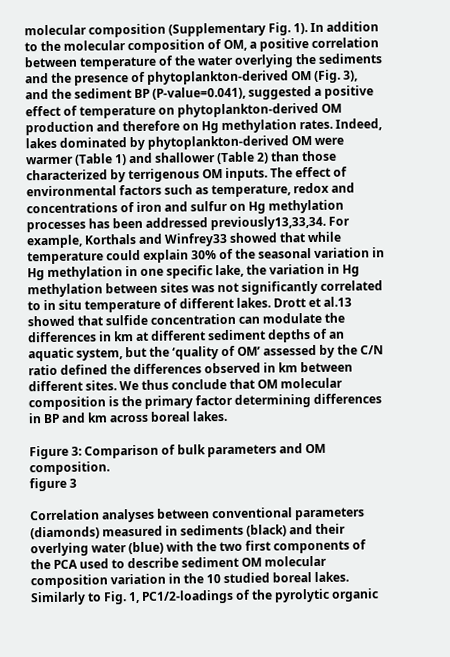molecular composition (Supplementary Fig. 1). In addition to the molecular composition of OM, a positive correlation between temperature of the water overlying the sediments and the presence of phytoplankton-derived OM (Fig. 3), and the sediment BP (P-value=0.041), suggested a positive effect of temperature on phytoplankton-derived OM production and therefore on Hg methylation rates. Indeed, lakes dominated by phytoplankton-derived OM were warmer (Table 1) and shallower (Table 2) than those characterized by terrigenous OM inputs. The effect of environmental factors such as temperature, redox and concentrations of iron and sulfur on Hg methylation processes has been addressed previously13,33,34. For example, Korthals and Winfrey33 showed that while temperature could explain 30% of the seasonal variation in Hg methylation in one specific lake, the variation in Hg methylation between sites was not significantly correlated to in situ temperature of different lakes. Drott et al.13 showed that sulfide concentration can modulate the differences in km at different sediment depths of an aquatic system, but the ‘quality of OM’ assessed by the C/N ratio defined the differences observed in km between different sites. We thus conclude that OM molecular composition is the primary factor determining differences in BP and km across boreal lakes.

Figure 3: Comparison of bulk parameters and OM composition.
figure 3

Correlation analyses between conventional parameters (diamonds) measured in sediments (black) and their overlying water (blue) with the two first components of the PCA used to describe sediment OM molecular composition variation in the 10 studied boreal lakes. Similarly to Fig. 1, PC1/2-loadings of the pyrolytic organic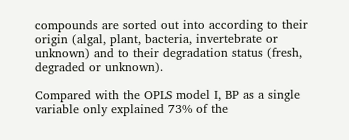compounds are sorted out into according to their origin (algal, plant, bacteria, invertebrate or unknown) and to their degradation status (fresh, degraded or unknown).

Compared with the OPLS model I, BP as a single variable only explained 73% of the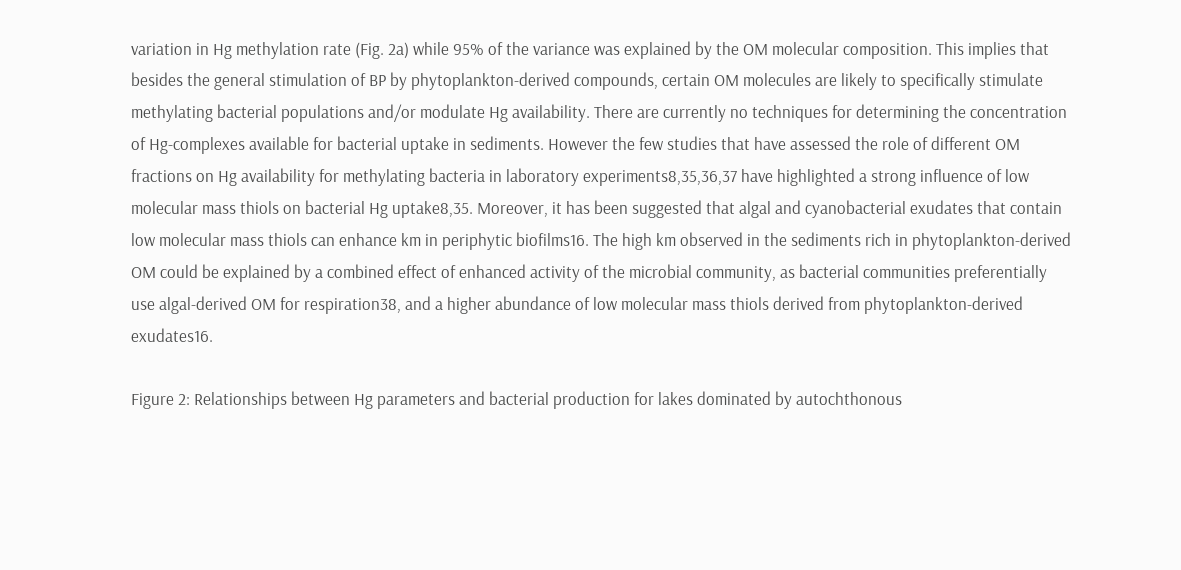variation in Hg methylation rate (Fig. 2a) while 95% of the variance was explained by the OM molecular composition. This implies that besides the general stimulation of BP by phytoplankton-derived compounds, certain OM molecules are likely to specifically stimulate methylating bacterial populations and/or modulate Hg availability. There are currently no techniques for determining the concentration of Hg-complexes available for bacterial uptake in sediments. However the few studies that have assessed the role of different OM fractions on Hg availability for methylating bacteria in laboratory experiments8,35,36,37 have highlighted a strong influence of low molecular mass thiols on bacterial Hg uptake8,35. Moreover, it has been suggested that algal and cyanobacterial exudates that contain low molecular mass thiols can enhance km in periphytic biofilms16. The high km observed in the sediments rich in phytoplankton-derived OM could be explained by a combined effect of enhanced activity of the microbial community, as bacterial communities preferentially use algal-derived OM for respiration38, and a higher abundance of low molecular mass thiols derived from phytoplankton-derived exudates16.

Figure 2: Relationships between Hg parameters and bacterial production for lakes dominated by autochthonous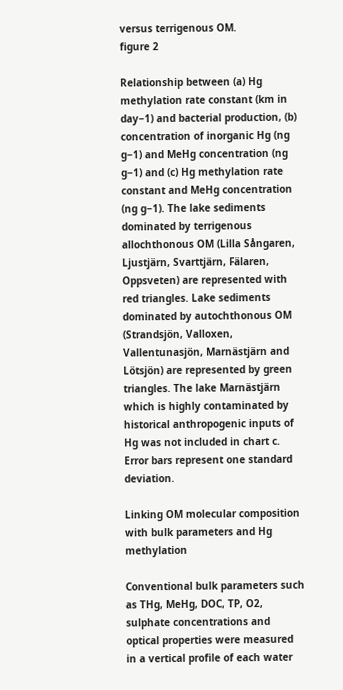versus terrigenous OM.
figure 2

Relationship between (a) Hg methylation rate constant (km in day−1) and bacterial production, (b) concentration of inorganic Hg (ng g−1) and MeHg concentration (ng g−1) and (c) Hg methylation rate constant and MeHg concentration (ng g−1). The lake sediments dominated by terrigenous allochthonous OM (Lilla Sångaren, Ljustjärn, Svarttjärn, Fälaren, Oppsveten) are represented with red triangles. Lake sediments dominated by autochthonous OM (Strandsjön, Valloxen, Vallentunasjön, Marnästjärn and Lötsjön) are represented by green triangles. The lake Marnästjärn which is highly contaminated by historical anthropogenic inputs of Hg was not included in chart c. Error bars represent one standard deviation.

Linking OM molecular composition with bulk parameters and Hg methylation

Conventional bulk parameters such as THg, MeHg, DOC, TP, O2, sulphate concentrations and optical properties were measured in a vertical profile of each water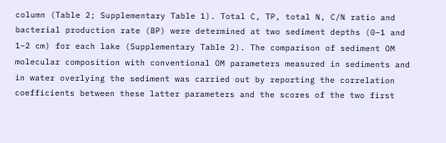column (Table 2; Supplementary Table 1). Total C, TP, total N, C/N ratio and bacterial production rate (BP) were determined at two sediment depths (0–1 and 1–2 cm) for each lake (Supplementary Table 2). The comparison of sediment OM molecular composition with conventional OM parameters measured in sediments and in water overlying the sediment was carried out by reporting the correlation coefficients between these latter parameters and the scores of the two first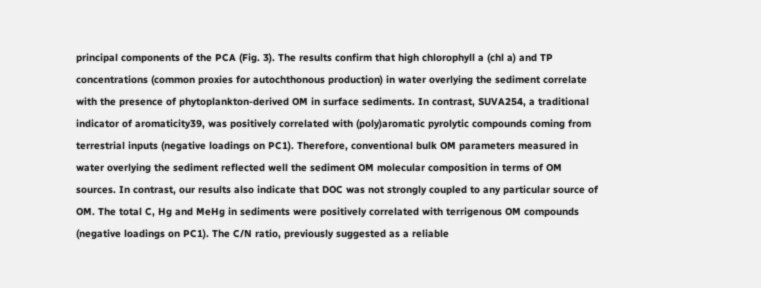principal components of the PCA (Fig. 3). The results confirm that high chlorophyll a (chl a) and TP concentrations (common proxies for autochthonous production) in water overlying the sediment correlate with the presence of phytoplankton-derived OM in surface sediments. In contrast, SUVA254, a traditional indicator of aromaticity39, was positively correlated with (poly)aromatic pyrolytic compounds coming from terrestrial inputs (negative loadings on PC1). Therefore, conventional bulk OM parameters measured in water overlying the sediment reflected well the sediment OM molecular composition in terms of OM sources. In contrast, our results also indicate that DOC was not strongly coupled to any particular source of OM. The total C, Hg and MeHg in sediments were positively correlated with terrigenous OM compounds (negative loadings on PC1). The C/N ratio, previously suggested as a reliable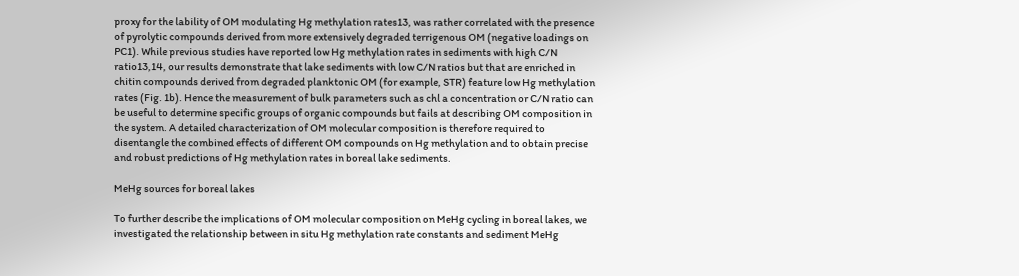proxy for the lability of OM modulating Hg methylation rates13, was rather correlated with the presence of pyrolytic compounds derived from more extensively degraded terrigenous OM (negative loadings on PC1). While previous studies have reported low Hg methylation rates in sediments with high C/N ratio13,14, our results demonstrate that lake sediments with low C/N ratios but that are enriched in chitin compounds derived from degraded planktonic OM (for example, STR) feature low Hg methylation rates (Fig. 1b). Hence the measurement of bulk parameters such as chl a concentration or C/N ratio can be useful to determine specific groups of organic compounds but fails at describing OM composition in the system. A detailed characterization of OM molecular composition is therefore required to disentangle the combined effects of different OM compounds on Hg methylation and to obtain precise and robust predictions of Hg methylation rates in boreal lake sediments.

MeHg sources for boreal lakes

To further describe the implications of OM molecular composition on MeHg cycling in boreal lakes, we investigated the relationship between in situ Hg methylation rate constants and sediment MeHg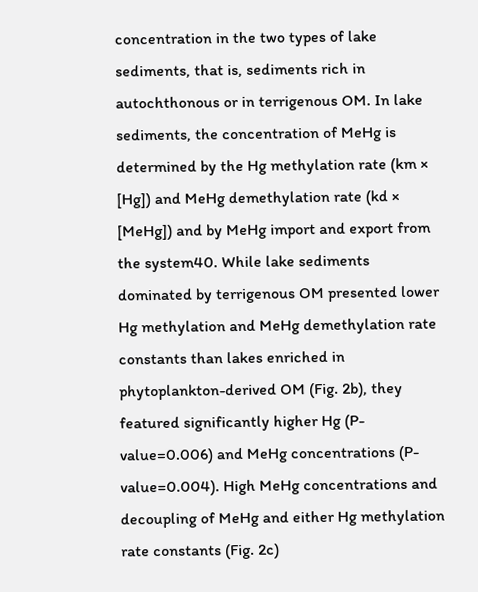concentration in the two types of lake sediments, that is, sediments rich in autochthonous or in terrigenous OM. In lake sediments, the concentration of MeHg is determined by the Hg methylation rate (km × [Hg]) and MeHg demethylation rate (kd × [MeHg]) and by MeHg import and export from the system40. While lake sediments dominated by terrigenous OM presented lower Hg methylation and MeHg demethylation rate constants than lakes enriched in phytoplankton-derived OM (Fig. 2b), they featured significantly higher Hg (P-value=0.006) and MeHg concentrations (P-value=0.004). High MeHg concentrations and decoupling of MeHg and either Hg methylation rate constants (Fig. 2c)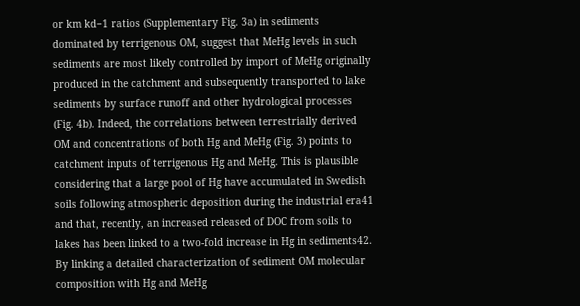or km kd−1 ratios (Supplementary Fig. 3a) in sediments dominated by terrigenous OM, suggest that MeHg levels in such sediments are most likely controlled by import of MeHg originally produced in the catchment and subsequently transported to lake sediments by surface runoff and other hydrological processes (Fig. 4b). Indeed, the correlations between terrestrially derived OM and concentrations of both Hg and MeHg (Fig. 3) points to catchment inputs of terrigenous Hg and MeHg. This is plausible considering that a large pool of Hg have accumulated in Swedish soils following atmospheric deposition during the industrial era41 and that, recently, an increased released of DOC from soils to lakes has been linked to a two-fold increase in Hg in sediments42. By linking a detailed characterization of sediment OM molecular composition with Hg and MeHg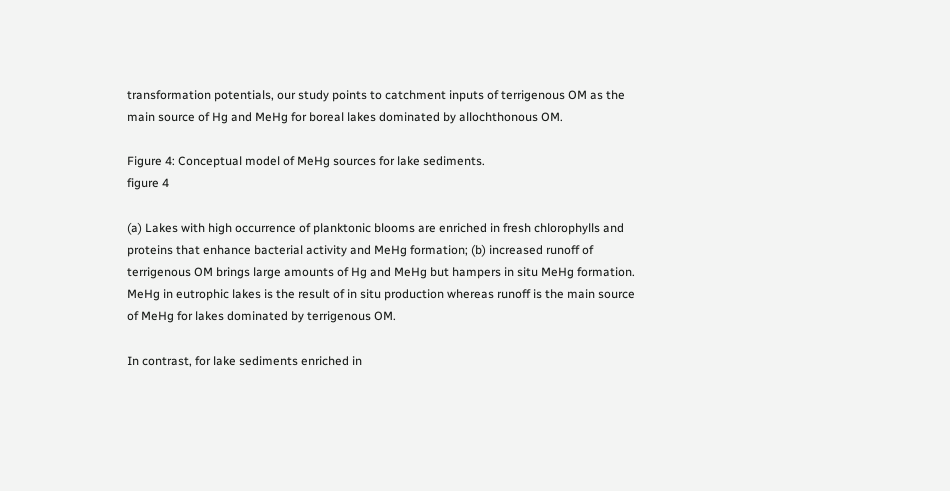transformation potentials, our study points to catchment inputs of terrigenous OM as the main source of Hg and MeHg for boreal lakes dominated by allochthonous OM.

Figure 4: Conceptual model of MeHg sources for lake sediments.
figure 4

(a) Lakes with high occurrence of planktonic blooms are enriched in fresh chlorophylls and proteins that enhance bacterial activity and MeHg formation; (b) increased runoff of terrigenous OM brings large amounts of Hg and MeHg but hampers in situ MeHg formation. MeHg in eutrophic lakes is the result of in situ production whereas runoff is the main source of MeHg for lakes dominated by terrigenous OM.

In contrast, for lake sediments enriched in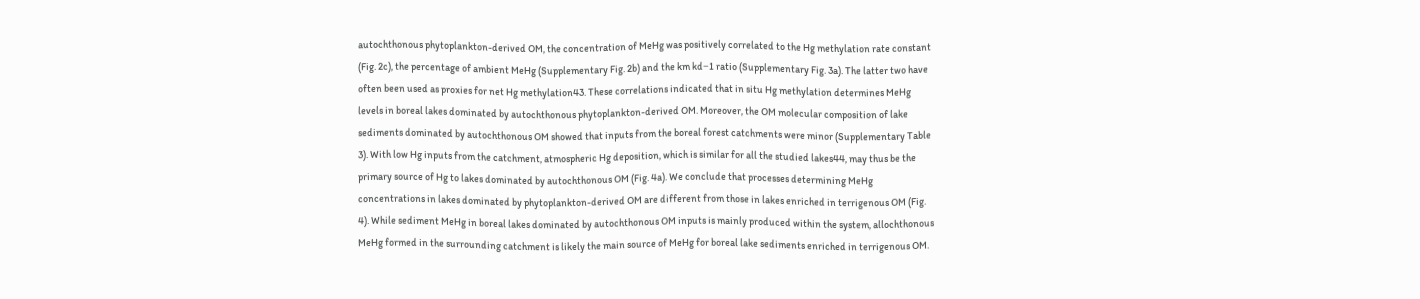autochthonous phytoplankton-derived OM, the concentration of MeHg was positively correlated to the Hg methylation rate constant (Fig. 2c), the percentage of ambient MeHg (Supplementary Fig. 2b) and the km kd−1 ratio (Supplementary Fig. 3a). The latter two have often been used as proxies for net Hg methylation43. These correlations indicated that in situ Hg methylation determines MeHg levels in boreal lakes dominated by autochthonous phytoplankton-derived OM. Moreover, the OM molecular composition of lake sediments dominated by autochthonous OM showed that inputs from the boreal forest catchments were minor (Supplementary Table 3). With low Hg inputs from the catchment, atmospheric Hg deposition, which is similar for all the studied lakes44, may thus be the primary source of Hg to lakes dominated by autochthonous OM (Fig. 4a). We conclude that processes determining MeHg concentrations in lakes dominated by phytoplankton-derived OM are different from those in lakes enriched in terrigenous OM (Fig. 4). While sediment MeHg in boreal lakes dominated by autochthonous OM inputs is mainly produced within the system, allochthonous MeHg formed in the surrounding catchment is likely the main source of MeHg for boreal lake sediments enriched in terrigenous OM.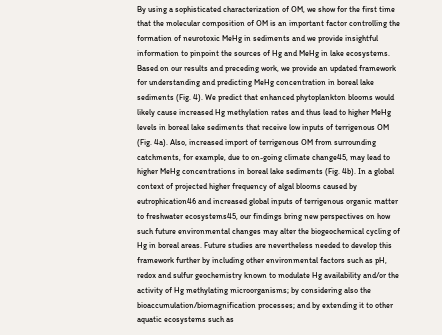By using a sophisticated characterization of OM, we show for the first time that the molecular composition of OM is an important factor controlling the formation of neurotoxic MeHg in sediments and we provide insightful information to pinpoint the sources of Hg and MeHg in lake ecosystems. Based on our results and preceding work, we provide an updated framework for understanding and predicting MeHg concentration in boreal lake sediments (Fig. 4). We predict that enhanced phytoplankton blooms would likely cause increased Hg methylation rates and thus lead to higher MeHg levels in boreal lake sediments that receive low inputs of terrigenous OM (Fig. 4a). Also, increased import of terrigenous OM from surrounding catchments, for example, due to on-going climate change45, may lead to higher MeHg concentrations in boreal lake sediments (Fig. 4b). In a global context of projected higher frequency of algal blooms caused by eutrophication46 and increased global inputs of terrigenous organic matter to freshwater ecosystems45, our findings bring new perspectives on how such future environmental changes may alter the biogeochemical cycling of Hg in boreal areas. Future studies are nevertheless needed to develop this framework further by including other environmental factors such as pH, redox and sulfur geochemistry known to modulate Hg availability and/or the activity of Hg methylating microorganisms; by considering also the bioaccumulation/biomagnification processes; and by extending it to other aquatic ecosystems such as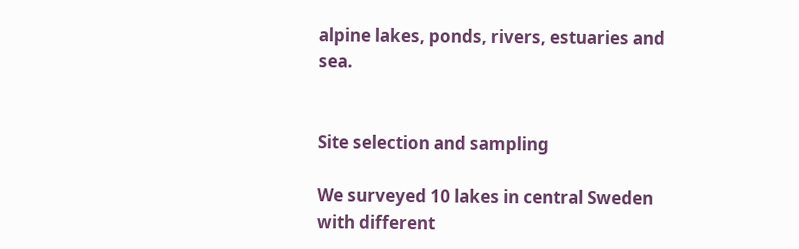alpine lakes, ponds, rivers, estuaries and sea.


Site selection and sampling

We surveyed 10 lakes in central Sweden with different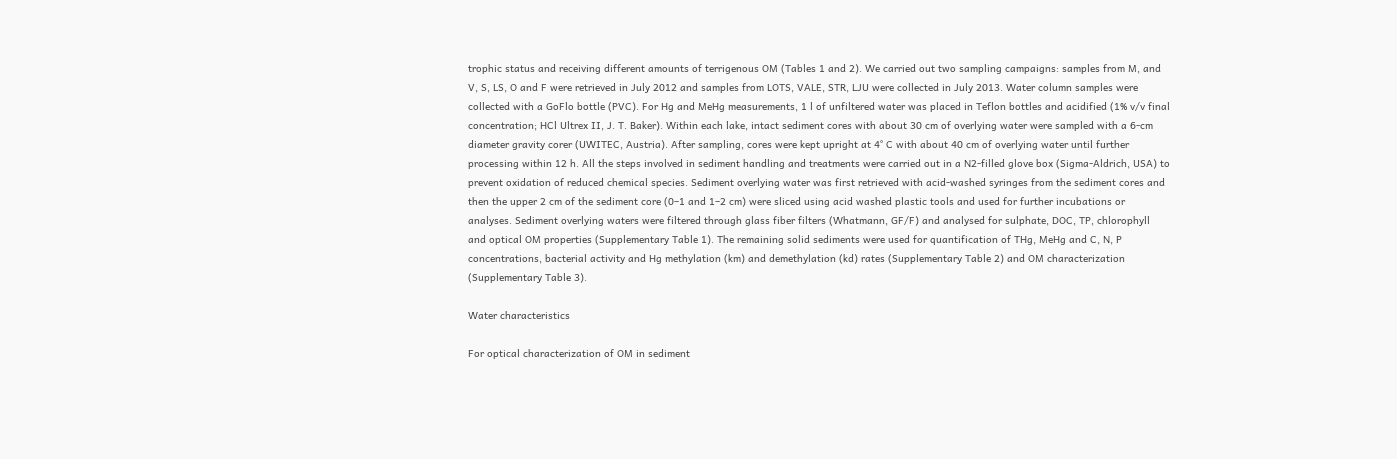trophic status and receiving different amounts of terrigenous OM (Tables 1 and 2). We carried out two sampling campaigns: samples from M, and V, S, LS, O and F were retrieved in July 2012 and samples from LOTS, VALE, STR, LJU were collected in July 2013. Water column samples were collected with a GoFlo bottle (PVC). For Hg and MeHg measurements, 1 l of unfiltered water was placed in Teflon bottles and acidified (1% v/v final concentration; HCl Ultrex II, J. T. Baker). Within each lake, intact sediment cores with about 30 cm of overlying water were sampled with a 6-cm diameter gravity corer (UWITEC, Austria). After sampling, cores were kept upright at 4° C with about 40 cm of overlying water until further processing within 12 h. All the steps involved in sediment handling and treatments were carried out in a N2-filled glove box (Sigma-Aldrich, USA) to prevent oxidation of reduced chemical species. Sediment overlying water was first retrieved with acid-washed syringes from the sediment cores and then the upper 2 cm of the sediment core (0–1 and 1–2 cm) were sliced using acid washed plastic tools and used for further incubations or analyses. Sediment overlying waters were filtered through glass fiber filters (Whatmann, GF/F) and analysed for sulphate, DOC, TP, chlorophyll and optical OM properties (Supplementary Table 1). The remaining solid sediments were used for quantification of THg, MeHg and C, N, P concentrations, bacterial activity and Hg methylation (km) and demethylation (kd) rates (Supplementary Table 2) and OM characterization (Supplementary Table 3).

Water characteristics

For optical characterization of OM in sediment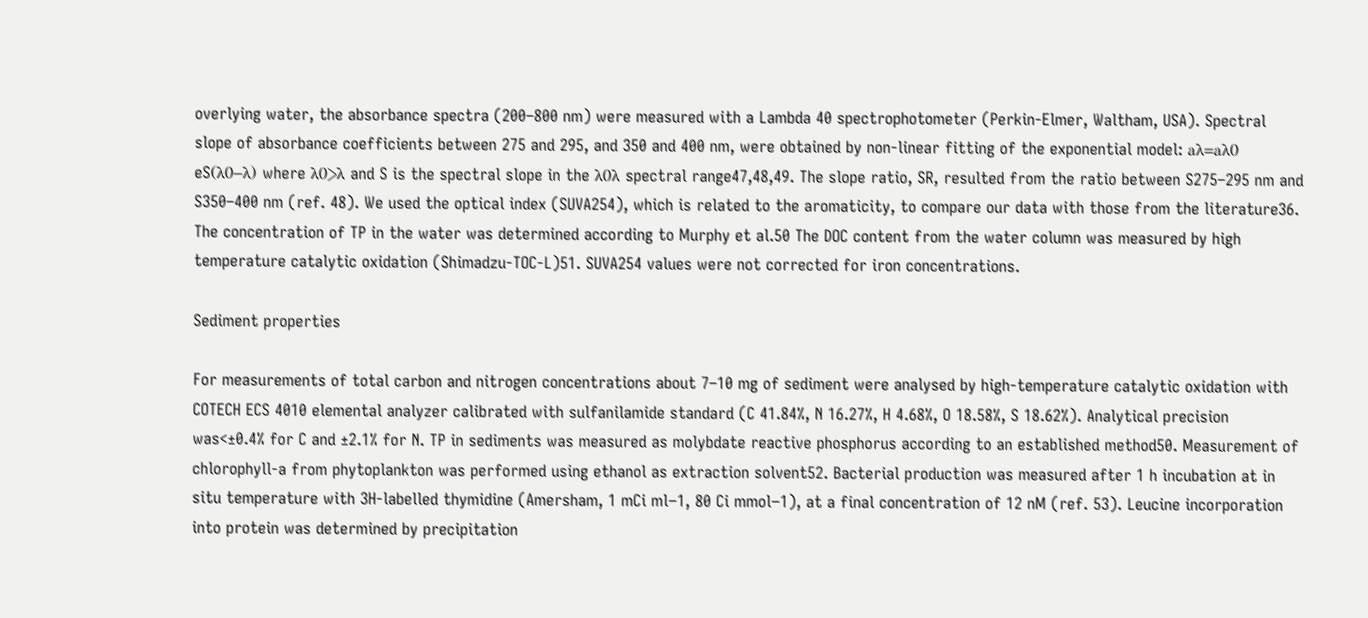overlying water, the absorbance spectra (200–800 nm) were measured with a Lambda 40 spectrophotometer (Perkin-Elmer, Waltham, USA). Spectral slope of absorbance coefficients between 275 and 295, and 350 and 400 nm, were obtained by non-linear fitting of the exponential model: aλ=aλ0 eS(λ0−λ) where λ0>λ and S is the spectral slope in the λ0λ spectral range47,48,49. The slope ratio, SR, resulted from the ratio between S275–295 nm and S350–400 nm (ref. 48). We used the optical index (SUVA254), which is related to the aromaticity, to compare our data with those from the literature36. The concentration of TP in the water was determined according to Murphy et al.50 The DOC content from the water column was measured by high temperature catalytic oxidation (Shimadzu-TOC-L)51. SUVA254 values were not corrected for iron concentrations.

Sediment properties

For measurements of total carbon and nitrogen concentrations about 7–10 mg of sediment were analysed by high-temperature catalytic oxidation with COTECH ECS 4010 elemental analyzer calibrated with sulfanilamide standard (C 41.84%, N 16.27%, H 4.68%, O 18.58%, S 18.62%). Analytical precision was<±0.4% for C and ±2.1% for N. TP in sediments was measured as molybdate reactive phosphorus according to an established method50. Measurement of chlorophyll-a from phytoplankton was performed using ethanol as extraction solvent52. Bacterial production was measured after 1 h incubation at in situ temperature with 3H-labelled thymidine (Amersham, 1 mCi ml−1, 80 Ci mmol−1), at a final concentration of 12 nM (ref. 53). Leucine incorporation into protein was determined by precipitation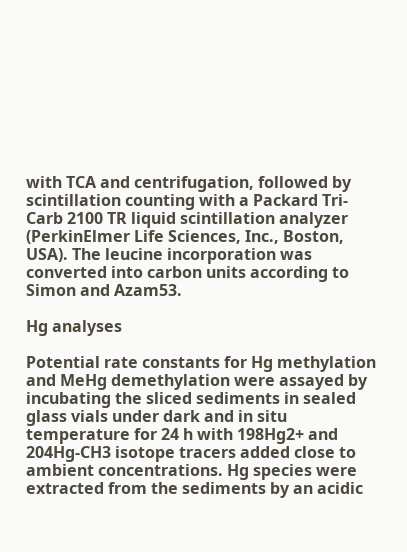with TCA and centrifugation, followed by scintillation counting with a Packard Tri-Carb 2100 TR liquid scintillation analyzer (PerkinElmer Life Sciences, Inc., Boston, USA). The leucine incorporation was converted into carbon units according to Simon and Azam53.

Hg analyses

Potential rate constants for Hg methylation and MeHg demethylation were assayed by incubating the sliced sediments in sealed glass vials under dark and in situ temperature for 24 h with 198Hg2+ and 204Hg-CH3 isotope tracers added close to ambient concentrations. Hg species were extracted from the sediments by an acidic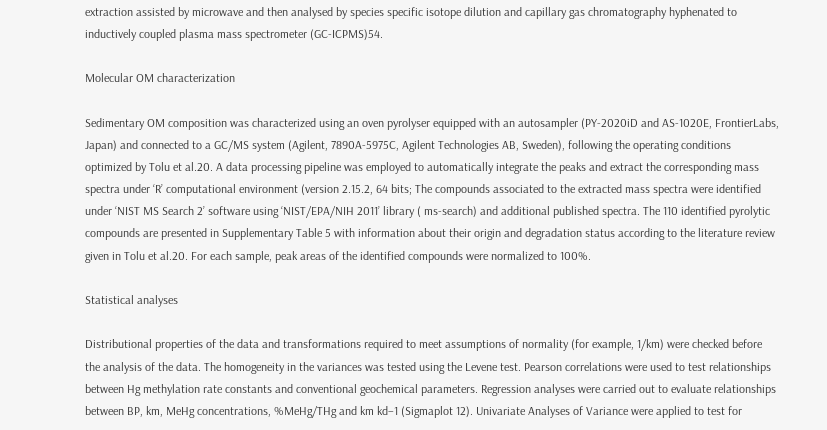extraction assisted by microwave and then analysed by species specific isotope dilution and capillary gas chromatography hyphenated to inductively coupled plasma mass spectrometer (GC-ICPMS)54.

Molecular OM characterization

Sedimentary OM composition was characterized using an oven pyrolyser equipped with an autosampler (PY-2020iD and AS-1020E, FrontierLabs, Japan) and connected to a GC/MS system (Agilent, 7890A-5975C, Agilent Technologies AB, Sweden), following the operating conditions optimized by Tolu et al.20. A data processing pipeline was employed to automatically integrate the peaks and extract the corresponding mass spectra under ‘R’ computational environment (version 2.15.2, 64 bits; The compounds associated to the extracted mass spectra were identified under ‘NIST MS Search 2’ software using ‘NIST/EPA/NIH 2011’ library ( ms-search) and additional published spectra. The 110 identified pyrolytic compounds are presented in Supplementary Table 5 with information about their origin and degradation status according to the literature review given in Tolu et al.20. For each sample, peak areas of the identified compounds were normalized to 100%.

Statistical analyses

Distributional properties of the data and transformations required to meet assumptions of normality (for example, 1/km) were checked before the analysis of the data. The homogeneity in the variances was tested using the Levene test. Pearson correlations were used to test relationships between Hg methylation rate constants and conventional geochemical parameters. Regression analyses were carried out to evaluate relationships between BP, km, MeHg concentrations, %MeHg/THg and km kd−1 (Sigmaplot 12). Univariate Analyses of Variance were applied to test for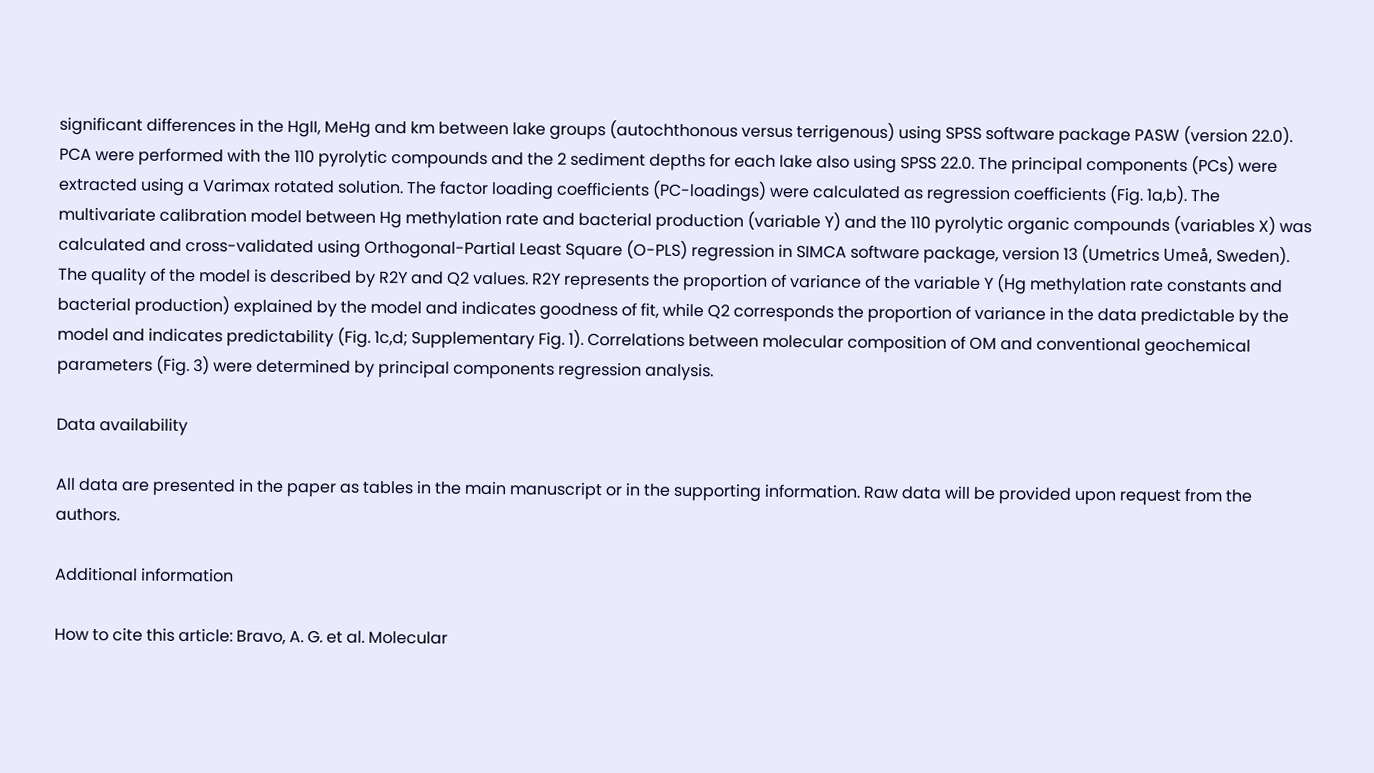significant differences in the HgII, MeHg and km between lake groups (autochthonous versus terrigenous) using SPSS software package PASW (version 22.0). PCA were performed with the 110 pyrolytic compounds and the 2 sediment depths for each lake also using SPSS 22.0. The principal components (PCs) were extracted using a Varimax rotated solution. The factor loading coefficients (PC-loadings) were calculated as regression coefficients (Fig. 1a,b). The multivariate calibration model between Hg methylation rate and bacterial production (variable Y) and the 110 pyrolytic organic compounds (variables X) was calculated and cross-validated using Orthogonal-Partial Least Square (O-PLS) regression in SIMCA software package, version 13 (Umetrics Umeå, Sweden). The quality of the model is described by R2Y and Q2 values. R2Y represents the proportion of variance of the variable Y (Hg methylation rate constants and bacterial production) explained by the model and indicates goodness of fit, while Q2 corresponds the proportion of variance in the data predictable by the model and indicates predictability (Fig. 1c,d; Supplementary Fig. 1). Correlations between molecular composition of OM and conventional geochemical parameters (Fig. 3) were determined by principal components regression analysis.

Data availability

All data are presented in the paper as tables in the main manuscript or in the supporting information. Raw data will be provided upon request from the authors.

Additional information

How to cite this article: Bravo, A. G. et al. Molecular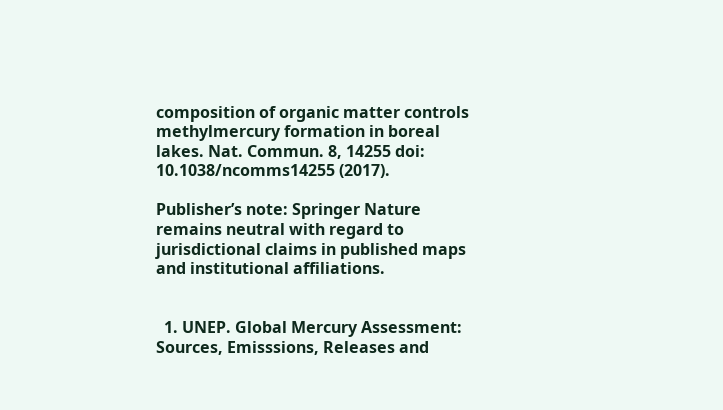composition of organic matter controls methylmercury formation in boreal lakes. Nat. Commun. 8, 14255 doi: 10.1038/ncomms14255 (2017).

Publisher’s note: Springer Nature remains neutral with regard to jurisdictional claims in published maps and institutional affiliations.


  1. UNEP. Global Mercury Assessment: Sources, Emisssions, Releases and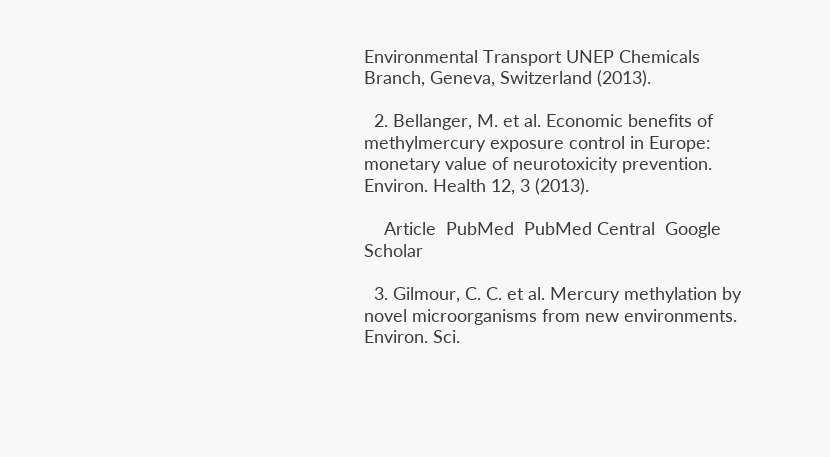Environmental Transport UNEP Chemicals Branch, Geneva, Switzerland (2013).

  2. Bellanger, M. et al. Economic benefits of methylmercury exposure control in Europe: monetary value of neurotoxicity prevention. Environ. Health 12, 3 (2013).

    Article  PubMed  PubMed Central  Google Scholar

  3. Gilmour, C. C. et al. Mercury methylation by novel microorganisms from new environments. Environ. Sci.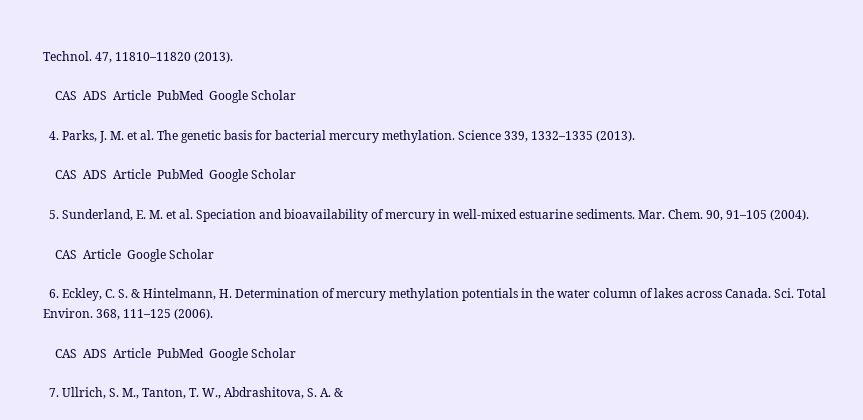Technol. 47, 11810–11820 (2013).

    CAS  ADS  Article  PubMed  Google Scholar

  4. Parks, J. M. et al. The genetic basis for bacterial mercury methylation. Science 339, 1332–1335 (2013).

    CAS  ADS  Article  PubMed  Google Scholar

  5. Sunderland, E. M. et al. Speciation and bioavailability of mercury in well-mixed estuarine sediments. Mar. Chem. 90, 91–105 (2004).

    CAS  Article  Google Scholar

  6. Eckley, C. S. & Hintelmann, H. Determination of mercury methylation potentials in the water column of lakes across Canada. Sci. Total Environ. 368, 111–125 (2006).

    CAS  ADS  Article  PubMed  Google Scholar

  7. Ullrich, S. M., Tanton, T. W., Abdrashitova, S. A. &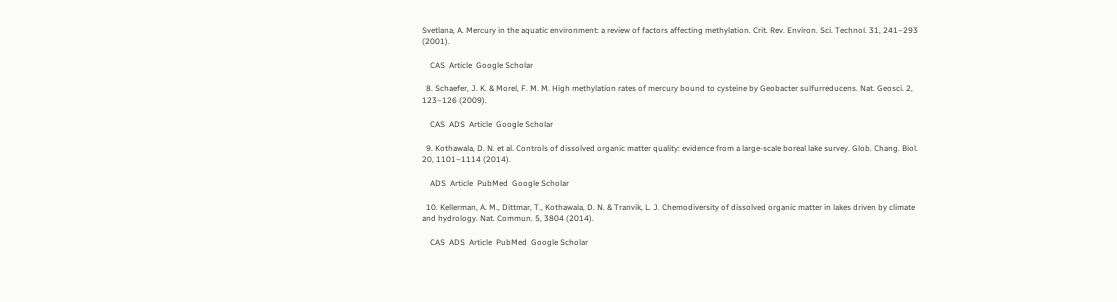Svetlana, A. Mercury in the aquatic environment: a review of factors affecting methylation. Crit. Rev. Environ. Sci. Technol. 31, 241–293 (2001).

    CAS  Article  Google Scholar

  8. Schaefer, J. K. & Morel, F. M. M. High methylation rates of mercury bound to cysteine by Geobacter sulfurreducens. Nat. Geosci. 2, 123–126 (2009).

    CAS  ADS  Article  Google Scholar

  9. Kothawala, D. N. et al. Controls of dissolved organic matter quality: evidence from a large-scale boreal lake survey. Glob. Chang. Biol. 20, 1101–1114 (2014).

    ADS  Article  PubMed  Google Scholar

  10. Kellerman, A. M., Dittmar, T., Kothawala, D. N. & Tranvik, L. J. Chemodiversity of dissolved organic matter in lakes driven by climate and hydrology. Nat. Commun. 5, 3804 (2014).

    CAS  ADS  Article  PubMed  Google Scholar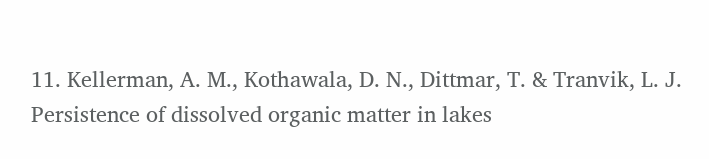11. Kellerman, A. M., Kothawala, D. N., Dittmar, T. & Tranvik, L. J. Persistence of dissolved organic matter in lakes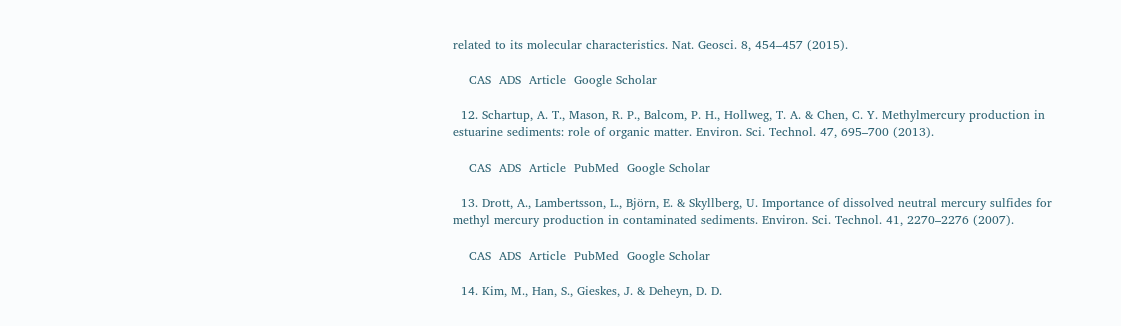related to its molecular characteristics. Nat. Geosci. 8, 454–457 (2015).

    CAS  ADS  Article  Google Scholar

  12. Schartup, A. T., Mason, R. P., Balcom, P. H., Hollweg, T. A. & Chen, C. Y. Methylmercury production in estuarine sediments: role of organic matter. Environ. Sci. Technol. 47, 695–700 (2013).

    CAS  ADS  Article  PubMed  Google Scholar

  13. Drott, A., Lambertsson, L., Björn, E. & Skyllberg, U. Importance of dissolved neutral mercury sulfides for methyl mercury production in contaminated sediments. Environ. Sci. Technol. 41, 2270–2276 (2007).

    CAS  ADS  Article  PubMed  Google Scholar

  14. Kim, M., Han, S., Gieskes, J. & Deheyn, D. D.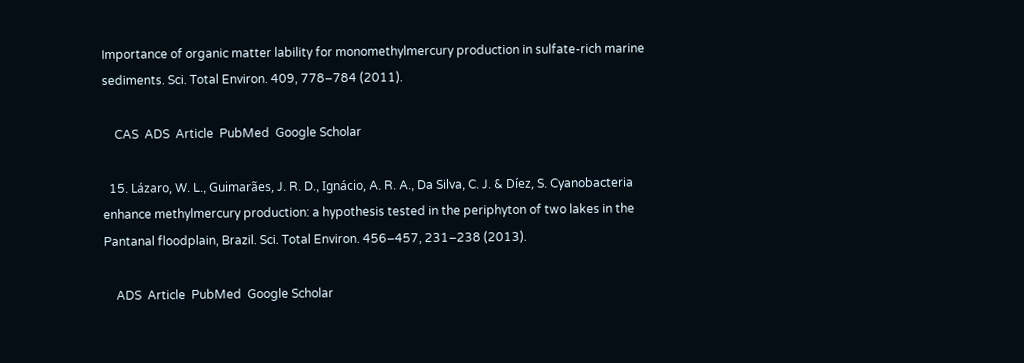Importance of organic matter lability for monomethylmercury production in sulfate-rich marine sediments. Sci. Total Environ. 409, 778–784 (2011).

    CAS  ADS  Article  PubMed  Google Scholar

  15. Lázaro, W. L., Guimarães, J. R. D., Ignácio, A. R. A., Da Silva, C. J. & Díez, S. Cyanobacteria enhance methylmercury production: a hypothesis tested in the periphyton of two lakes in the Pantanal floodplain, Brazil. Sci. Total Environ. 456–457, 231–238 (2013).

    ADS  Article  PubMed  Google Scholar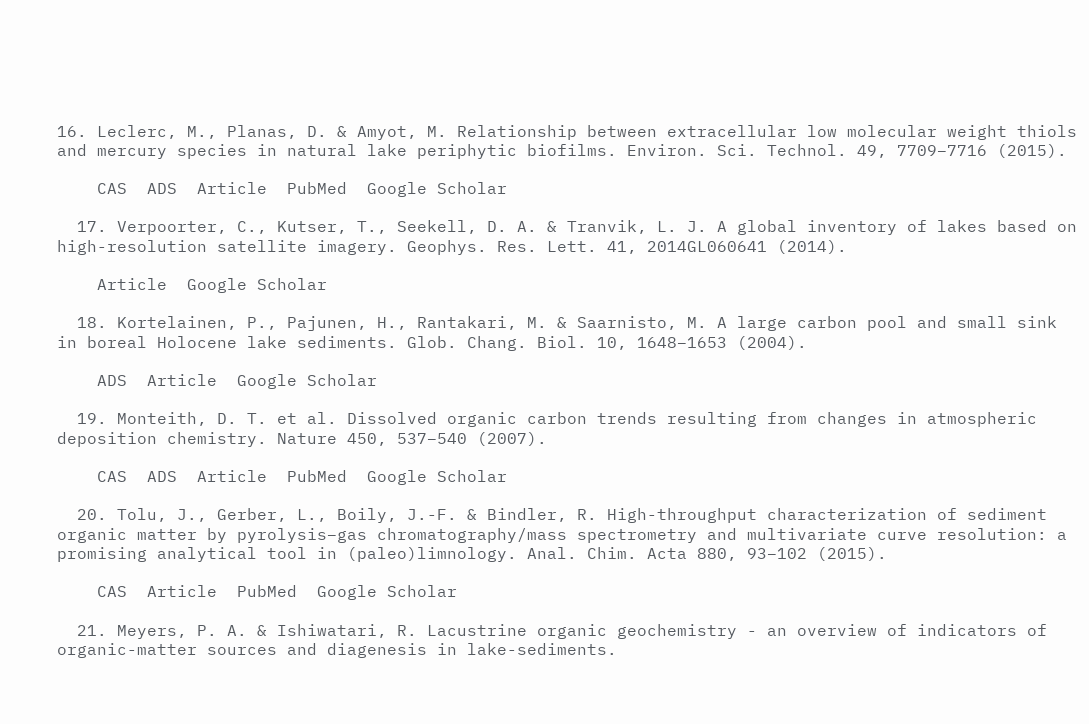16. Leclerc, M., Planas, D. & Amyot, M. Relationship between extracellular low molecular weight thiols and mercury species in natural lake periphytic biofilms. Environ. Sci. Technol. 49, 7709–7716 (2015).

    CAS  ADS  Article  PubMed  Google Scholar

  17. Verpoorter, C., Kutser, T., Seekell, D. A. & Tranvik, L. J. A global inventory of lakes based on high-resolution satellite imagery. Geophys. Res. Lett. 41, 2014GL060641 (2014).

    Article  Google Scholar

  18. Kortelainen, P., Pajunen, H., Rantakari, M. & Saarnisto, M. A large carbon pool and small sink in boreal Holocene lake sediments. Glob. Chang. Biol. 10, 1648–1653 (2004).

    ADS  Article  Google Scholar

  19. Monteith, D. T. et al. Dissolved organic carbon trends resulting from changes in atmospheric deposition chemistry. Nature 450, 537–540 (2007).

    CAS  ADS  Article  PubMed  Google Scholar

  20. Tolu, J., Gerber, L., Boily, J.-F. & Bindler, R. High-throughput characterization of sediment organic matter by pyrolysis–gas chromatography/mass spectrometry and multivariate curve resolution: a promising analytical tool in (paleo)limnology. Anal. Chim. Acta 880, 93–102 (2015).

    CAS  Article  PubMed  Google Scholar

  21. Meyers, P. A. & Ishiwatari, R. Lacustrine organic geochemistry - an overview of indicators of organic-matter sources and diagenesis in lake-sediments.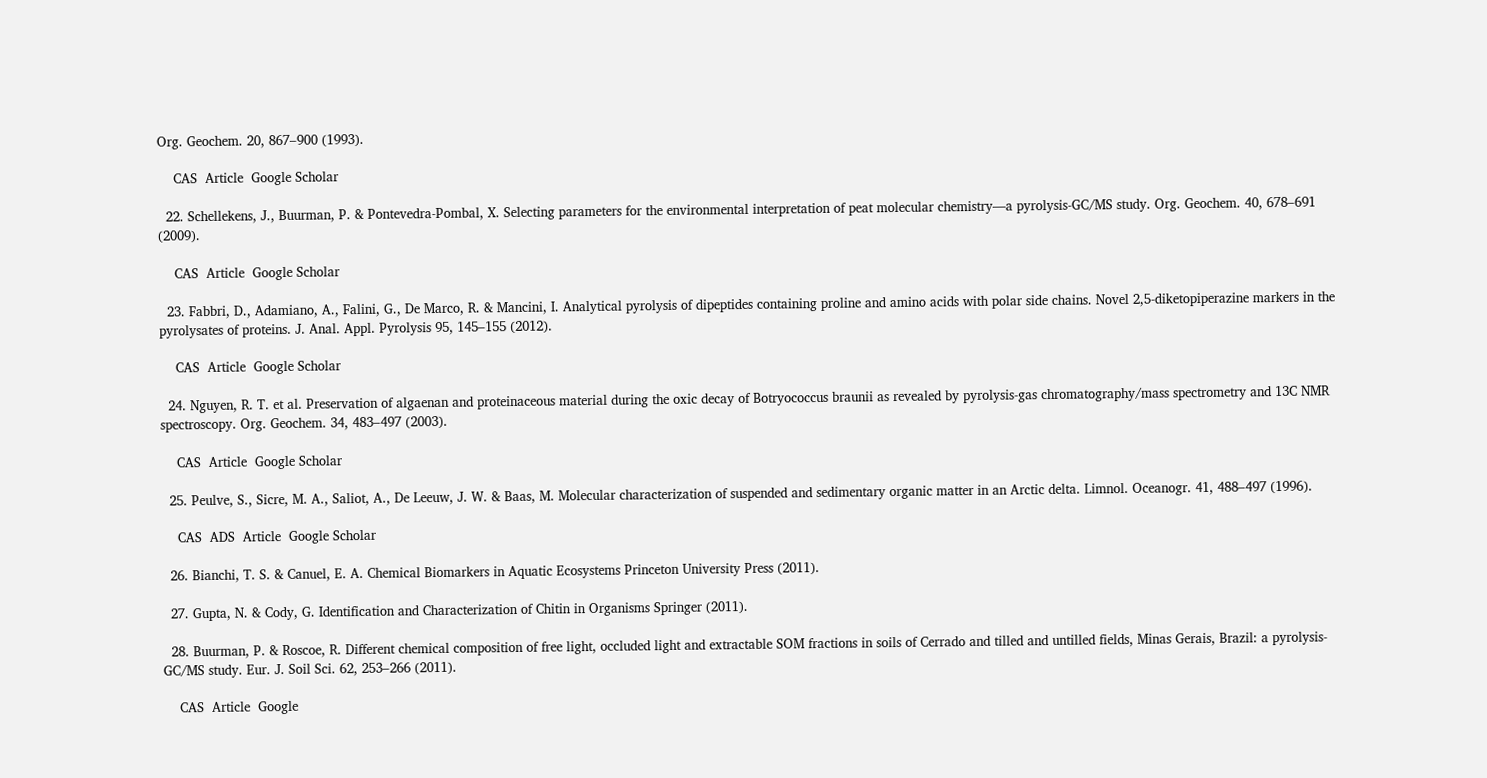Org. Geochem. 20, 867–900 (1993).

    CAS  Article  Google Scholar

  22. Schellekens, J., Buurman, P. & Pontevedra-Pombal, X. Selecting parameters for the environmental interpretation of peat molecular chemistry—a pyrolysis-GC/MS study. Org. Geochem. 40, 678–691 (2009).

    CAS  Article  Google Scholar

  23. Fabbri, D., Adamiano, A., Falini, G., De Marco, R. & Mancini, I. Analytical pyrolysis of dipeptides containing proline and amino acids with polar side chains. Novel 2,5-diketopiperazine markers in the pyrolysates of proteins. J. Anal. Appl. Pyrolysis 95, 145–155 (2012).

    CAS  Article  Google Scholar

  24. Nguyen, R. T. et al. Preservation of algaenan and proteinaceous material during the oxic decay of Botryococcus braunii as revealed by pyrolysis-gas chromatography/mass spectrometry and 13C NMR spectroscopy. Org. Geochem. 34, 483–497 (2003).

    CAS  Article  Google Scholar

  25. Peulve, S., Sicre, M. A., Saliot, A., De Leeuw, J. W. & Baas, M. Molecular characterization of suspended and sedimentary organic matter in an Arctic delta. Limnol. Oceanogr. 41, 488–497 (1996).

    CAS  ADS  Article  Google Scholar

  26. Bianchi, T. S. & Canuel, E. A. Chemical Biomarkers in Aquatic Ecosystems Princeton University Press (2011).

  27. Gupta, N. & Cody, G. Identification and Characterization of Chitin in Organisms Springer (2011).

  28. Buurman, P. & Roscoe, R. Different chemical composition of free light, occluded light and extractable SOM fractions in soils of Cerrado and tilled and untilled fields, Minas Gerais, Brazil: a pyrolysis-GC/MS study. Eur. J. Soil Sci. 62, 253–266 (2011).

    CAS  Article  Google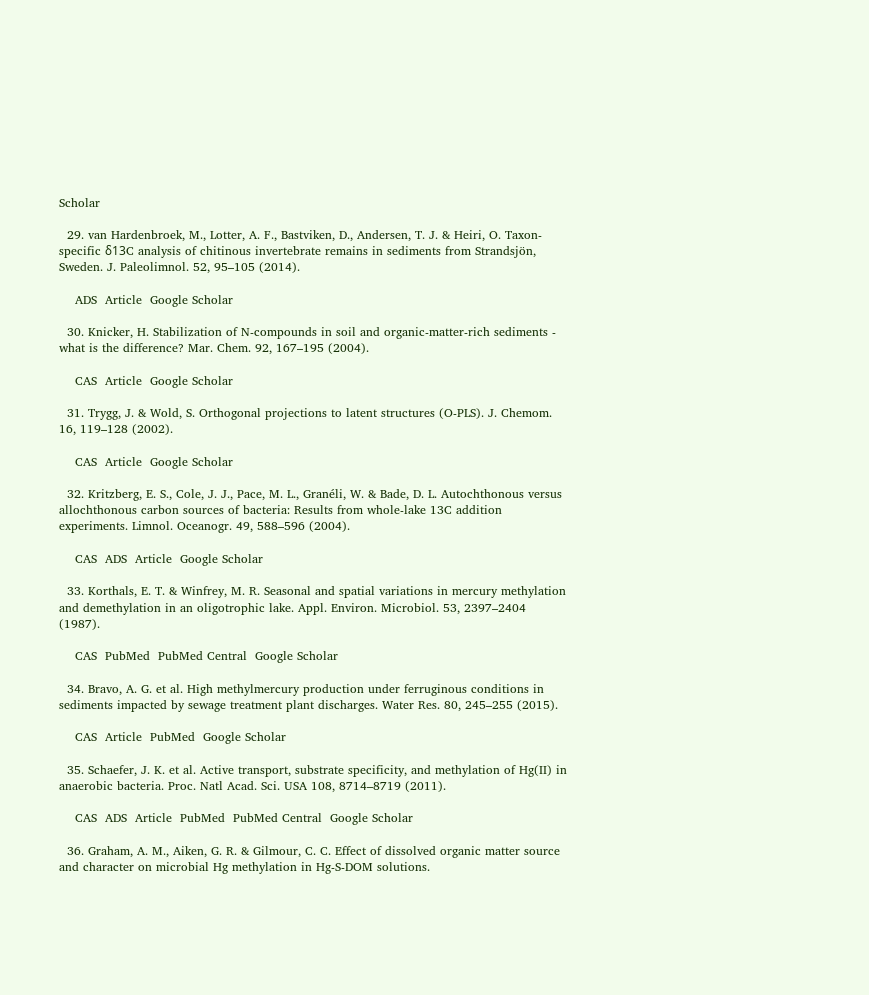Scholar

  29. van Hardenbroek, M., Lotter, A. F., Bastviken, D., Andersen, T. J. & Heiri, O. Taxon-specific δ13C analysis of chitinous invertebrate remains in sediments from Strandsjön, Sweden. J. Paleolimnol. 52, 95–105 (2014).

    ADS  Article  Google Scholar

  30. Knicker, H. Stabilization of N-compounds in soil and organic-matter-rich sediments - what is the difference? Mar. Chem. 92, 167–195 (2004).

    CAS  Article  Google Scholar

  31. Trygg, J. & Wold, S. Orthogonal projections to latent structures (O-PLS). J. Chemom. 16, 119–128 (2002).

    CAS  Article  Google Scholar

  32. Kritzberg, E. S., Cole, J. J., Pace, M. L., Granéli, W. & Bade, D. L. Autochthonous versus allochthonous carbon sources of bacteria: Results from whole-lake 13C addition experiments. Limnol. Oceanogr. 49, 588–596 (2004).

    CAS  ADS  Article  Google Scholar

  33. Korthals, E. T. & Winfrey, M. R. Seasonal and spatial variations in mercury methylation and demethylation in an oligotrophic lake. Appl. Environ. Microbiol. 53, 2397–2404 (1987).

    CAS  PubMed  PubMed Central  Google Scholar

  34. Bravo, A. G. et al. High methylmercury production under ferruginous conditions in sediments impacted by sewage treatment plant discharges. Water Res. 80, 245–255 (2015).

    CAS  Article  PubMed  Google Scholar

  35. Schaefer, J. K. et al. Active transport, substrate specificity, and methylation of Hg(II) in anaerobic bacteria. Proc. Natl Acad. Sci. USA 108, 8714–8719 (2011).

    CAS  ADS  Article  PubMed  PubMed Central  Google Scholar

  36. Graham, A. M., Aiken, G. R. & Gilmour, C. C. Effect of dissolved organic matter source and character on microbial Hg methylation in Hg-S-DOM solutions.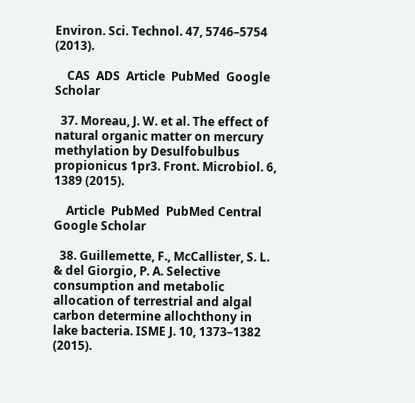Environ. Sci. Technol. 47, 5746–5754 (2013).

    CAS  ADS  Article  PubMed  Google Scholar

  37. Moreau, J. W. et al. The effect of natural organic matter on mercury methylation by Desulfobulbus propionicus 1pr3. Front. Microbiol. 6, 1389 (2015).

    Article  PubMed  PubMed Central  Google Scholar

  38. Guillemette, F., McCallister, S. L. & del Giorgio, P. A. Selective consumption and metabolic allocation of terrestrial and algal carbon determine allochthony in lake bacteria. ISME J. 10, 1373–1382 (2015).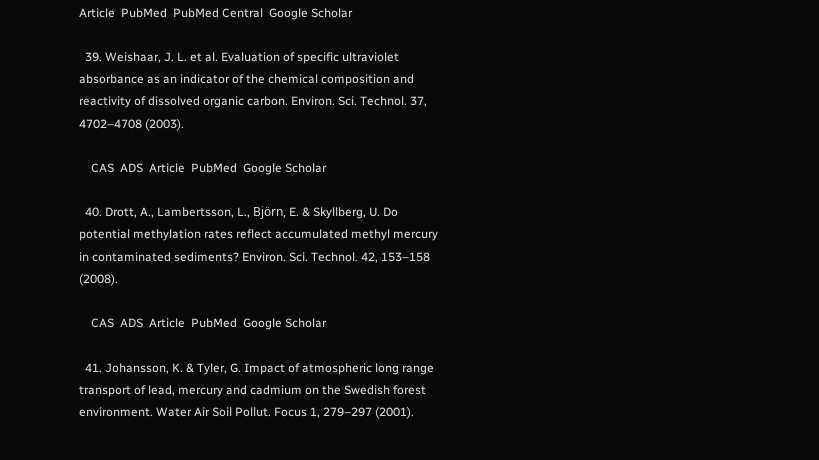Article  PubMed  PubMed Central  Google Scholar

  39. Weishaar, J. L. et al. Evaluation of specific ultraviolet absorbance as an indicator of the chemical composition and reactivity of dissolved organic carbon. Environ. Sci. Technol. 37, 4702–4708 (2003).

    CAS  ADS  Article  PubMed  Google Scholar

  40. Drott, A., Lambertsson, L., Björn, E. & Skyllberg, U. Do potential methylation rates reflect accumulated methyl mercury in contaminated sediments? Environ. Sci. Technol. 42, 153–158 (2008).

    CAS  ADS  Article  PubMed  Google Scholar

  41. Johansson, K. & Tyler, G. Impact of atmospheric long range transport of lead, mercury and cadmium on the Swedish forest environment. Water Air Soil Pollut. Focus 1, 279–297 (2001).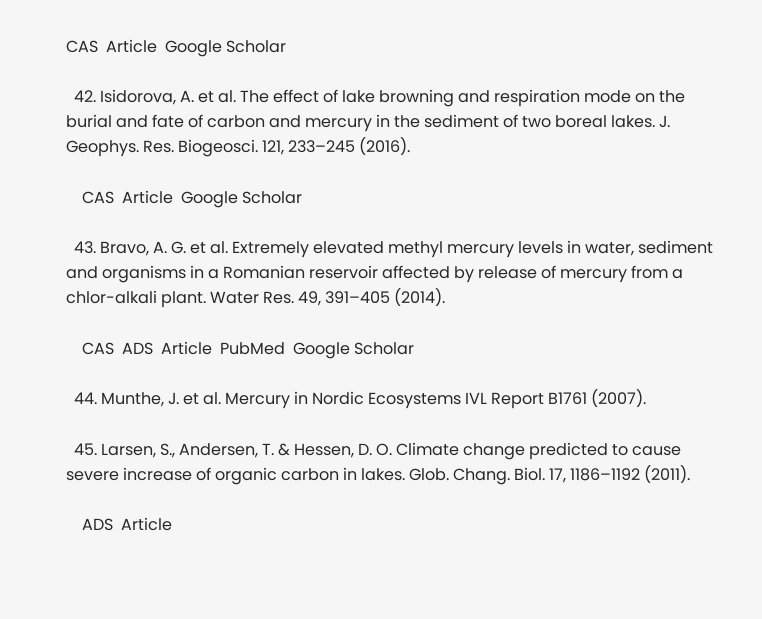CAS  Article  Google Scholar

  42. Isidorova, A. et al. The effect of lake browning and respiration mode on the burial and fate of carbon and mercury in the sediment of two boreal lakes. J. Geophys. Res. Biogeosci. 121, 233–245 (2016).

    CAS  Article  Google Scholar

  43. Bravo, A. G. et al. Extremely elevated methyl mercury levels in water, sediment and organisms in a Romanian reservoir affected by release of mercury from a chlor-alkali plant. Water Res. 49, 391–405 (2014).

    CAS  ADS  Article  PubMed  Google Scholar

  44. Munthe, J. et al. Mercury in Nordic Ecosystems IVL Report B1761 (2007).

  45. Larsen, S., Andersen, T. & Hessen, D. O. Climate change predicted to cause severe increase of organic carbon in lakes. Glob. Chang. Biol. 17, 1186–1192 (2011).

    ADS  Article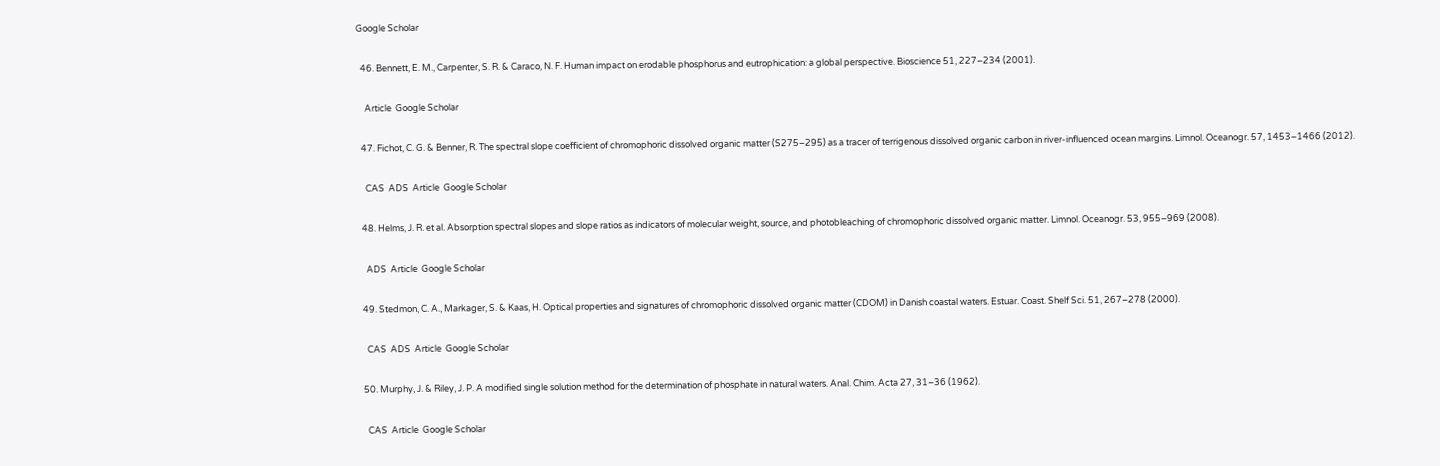Google Scholar

  46. Bennett, E. M., Carpenter, S. R. & Caraco, N. F. Human impact on erodable phosphorus and eutrophication: a global perspective. Bioscience 51, 227–234 (2001).

    Article  Google Scholar

  47. Fichot, C. G. & Benner, R. The spectral slope coefficient of chromophoric dissolved organic matter (S275–295) as a tracer of terrigenous dissolved organic carbon in river-influenced ocean margins. Limnol. Oceanogr. 57, 1453–1466 (2012).

    CAS  ADS  Article  Google Scholar

  48. Helms, J. R. et al. Absorption spectral slopes and slope ratios as indicators of molecular weight, source, and photobleaching of chromophoric dissolved organic matter. Limnol. Oceanogr. 53, 955–969 (2008).

    ADS  Article  Google Scholar

  49. Stedmon, C. A., Markager, S. & Kaas, H. Optical properties and signatures of chromophoric dissolved organic matter (CDOM) in Danish coastal waters. Estuar. Coast. Shelf Sci. 51, 267–278 (2000).

    CAS  ADS  Article  Google Scholar

  50. Murphy, J. & Riley, J. P. A modified single solution method for the determination of phosphate in natural waters. Anal. Chim. Acta 27, 31–36 (1962).

    CAS  Article  Google Scholar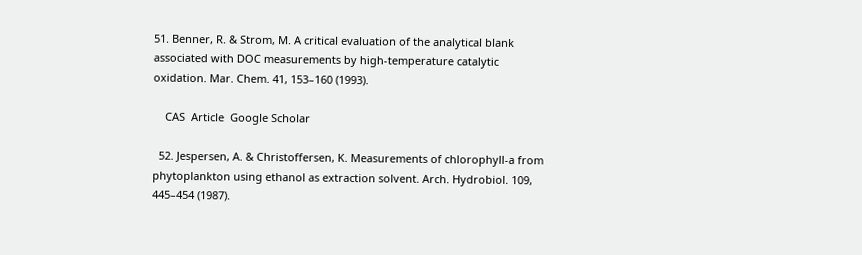51. Benner, R. & Strom, M. A critical evaluation of the analytical blank associated with DOC measurements by high-temperature catalytic oxidation. Mar. Chem. 41, 153–160 (1993).

    CAS  Article  Google Scholar

  52. Jespersen, A. & Christoffersen, K. Measurements of chlorophyll-a from phytoplankton using ethanol as extraction solvent. Arch. Hydrobiol. 109, 445–454 (1987).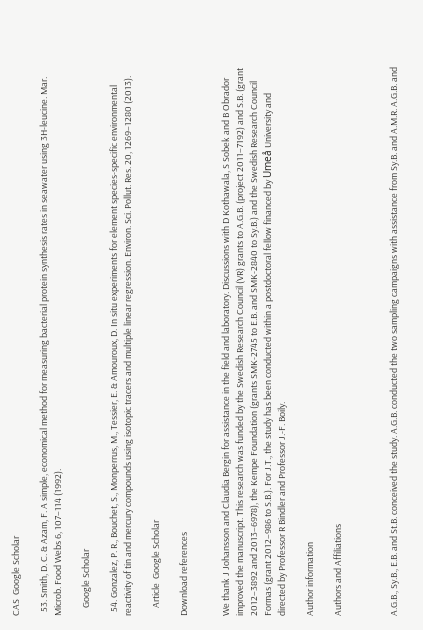CAS  Google Scholar

  53. Smith, D. C. & Azam, F. A simple, economical method for measuring bacterial protein synthesis rates in seawater using 3H-leucine. Mar. Microb. Food Webs 6, 107–114 (1992).

    Google Scholar

  54. Gonzalez, P. R., Bouchet, S., Monperrus, M., Tessier, E. & Amouroux, D. In situ experiments for element species-specific environmental reactivity of tin and mercury compounds using isotopic tracers and multiple linear regression. Environ. Sci. Pollut. Res. 20, 1269–1280 (2013).

    Article  Google Scholar

Download references


We thank J Johansson and Claudia Bergin for assistance in the field and laboratory. Discussions with D Kothawala, S Sobek and B Obrador improved the manuscript. This research was funded by the Swedish Research Council (VR) grants to A.G.B. (project 2011–7192) and S.B. (grant 2012–3892 and 2013–6978), the Kempe Foundation (grants SMK-2745 to E.B. and SMK-2840 to Sy.B.) and the Swedish Research Council Formas (grant 2012–986 to S.B.). For J.T., the study has been conducted within a postdoctoral fellow financed by Umeå University and directed by Professor R Bindler and Professor J.-F. Boily.

Author information

Authors and Affiliations



A.G.B., Sy.B., E.B. and St.B. conceived the study. A.G.B. conducted the two sampling campaigns with assistance from Sy.B. and A.M.R. A.G.B. and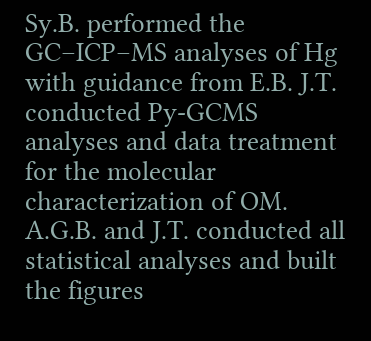Sy.B. performed the GC–ICP–MS analyses of Hg with guidance from E.B. J.T. conducted Py-GCMS analyses and data treatment for the molecular characterization of OM. A.G.B. and J.T. conducted all statistical analyses and built the figures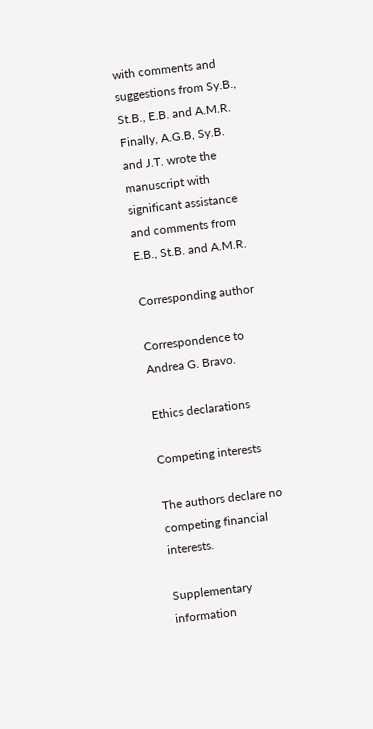with comments and suggestions from Sy.B., St.B., E.B. and A.M.R. Finally, A.G.B, Sy.B. and J.T. wrote the manuscript with significant assistance and comments from E.B., St.B. and A.M.R.

Corresponding author

Correspondence to Andrea G. Bravo.

Ethics declarations

Competing interests

The authors declare no competing financial interests.

Supplementary information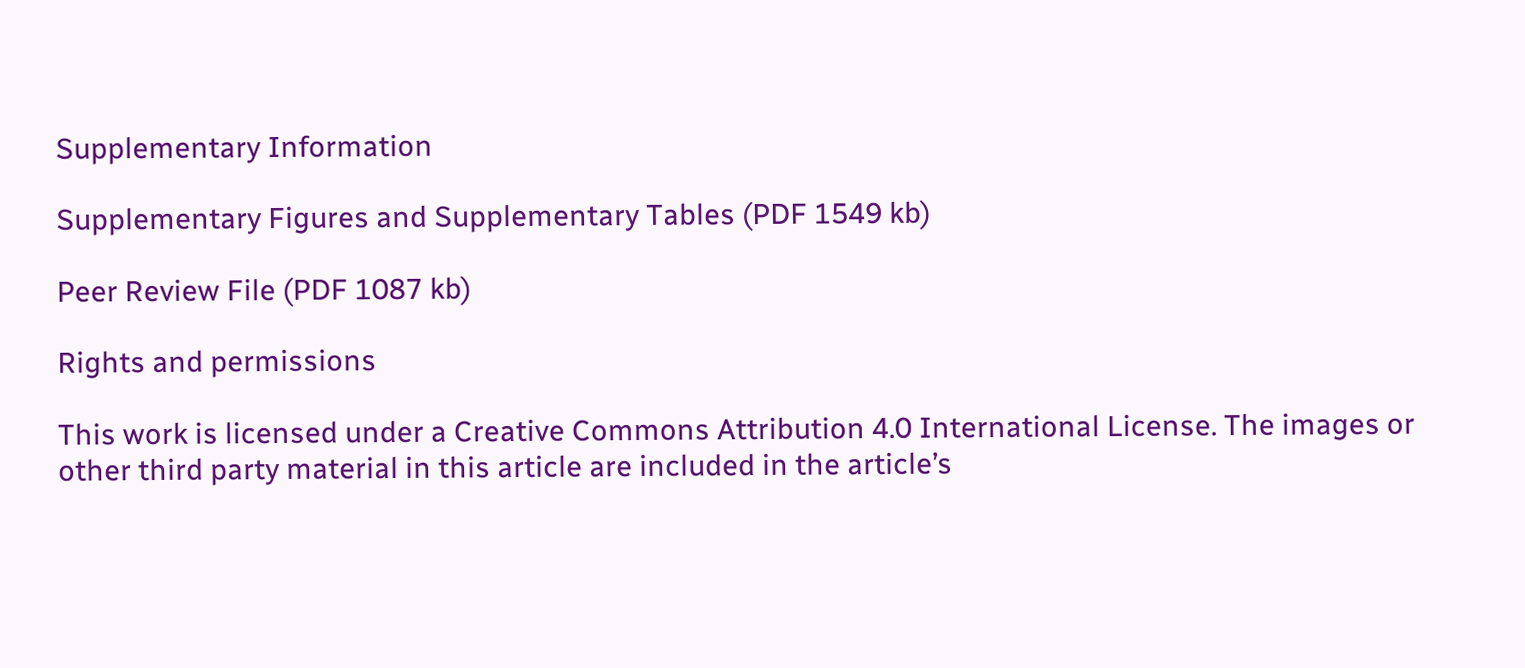Supplementary Information

Supplementary Figures and Supplementary Tables (PDF 1549 kb)

Peer Review File (PDF 1087 kb)

Rights and permissions

This work is licensed under a Creative Commons Attribution 4.0 International License. The images or other third party material in this article are included in the article’s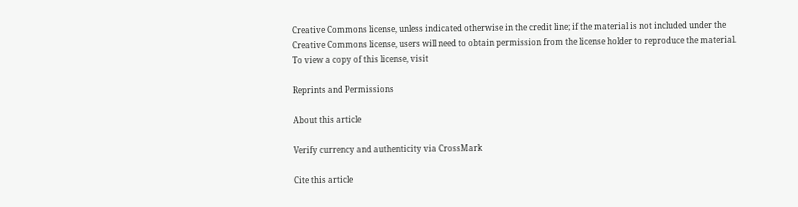Creative Commons license, unless indicated otherwise in the credit line; if the material is not included under the Creative Commons license, users will need to obtain permission from the license holder to reproduce the material. To view a copy of this license, visit

Reprints and Permissions

About this article

Verify currency and authenticity via CrossMark

Cite this article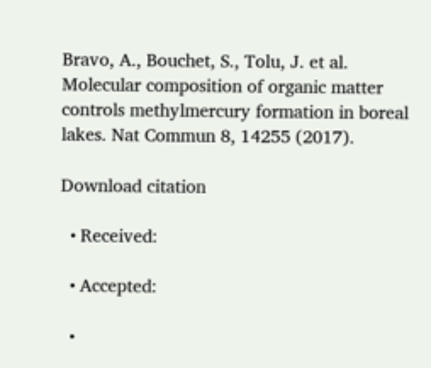Bravo, A., Bouchet, S., Tolu, J. et al. Molecular composition of organic matter controls methylmercury formation in boreal lakes. Nat Commun 8, 14255 (2017).

Download citation

  • Received:

  • Accepted:

  •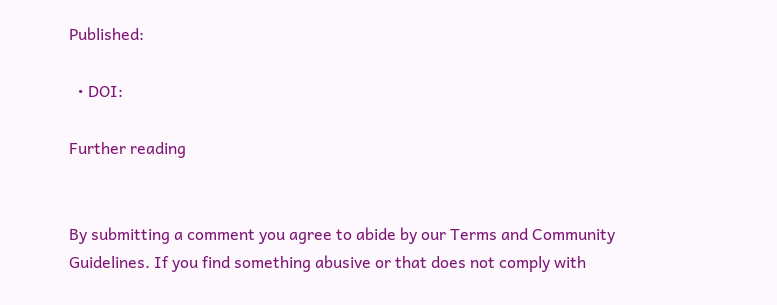Published:

  • DOI:

Further reading


By submitting a comment you agree to abide by our Terms and Community Guidelines. If you find something abusive or that does not comply with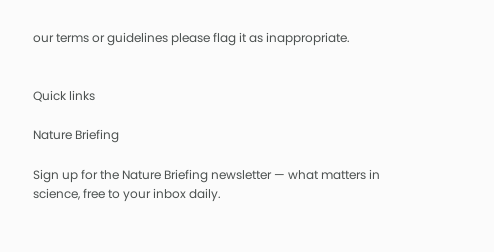our terms or guidelines please flag it as inappropriate.


Quick links

Nature Briefing

Sign up for the Nature Briefing newsletter — what matters in science, free to your inbox daily.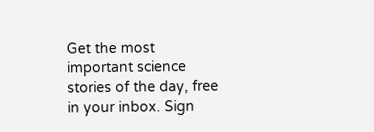Get the most important science stories of the day, free in your inbox. Sign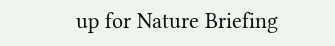up for Nature Briefing